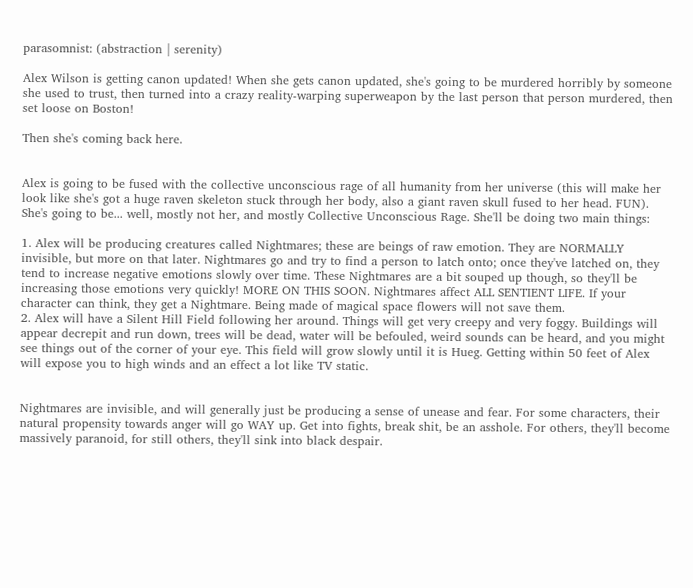parasomnist: (abstraction | serenity)

Alex Wilson is getting canon updated! When she gets canon updated, she's going to be murdered horribly by someone she used to trust, then turned into a crazy reality-warping superweapon by the last person that person murdered, then set loose on Boston!

Then she's coming back here.


Alex is going to be fused with the collective unconscious rage of all humanity from her universe (this will make her look like she's got a huge raven skeleton stuck through her body, also a giant raven skull fused to her head. FUN). She's going to be... well, mostly not her, and mostly Collective Unconscious Rage. She'll be doing two main things:

1. Alex will be producing creatures called Nightmares; these are beings of raw emotion. They are NORMALLY invisible, but more on that later. Nightmares go and try to find a person to latch onto; once they've latched on, they tend to increase negative emotions slowly over time. These Nightmares are a bit souped up though, so they'll be increasing those emotions very quickly! MORE ON THIS SOON. Nightmares affect ALL SENTIENT LIFE. If your character can think, they get a Nightmare. Being made of magical space flowers will not save them.
2. Alex will have a Silent Hill Field following her around. Things will get very creepy and very foggy. Buildings will appear decrepit and run down, trees will be dead, water will be befouled, weird sounds can be heard, and you might see things out of the corner of your eye. This field will grow slowly until it is Hueg. Getting within 50 feet of Alex will expose you to high winds and an effect a lot like TV static.


Nightmares are invisible, and will generally just be producing a sense of unease and fear. For some characters, their natural propensity towards anger will go WAY up. Get into fights, break shit, be an asshole. For others, they'll become massively paranoid, for still others, they'll sink into black despair.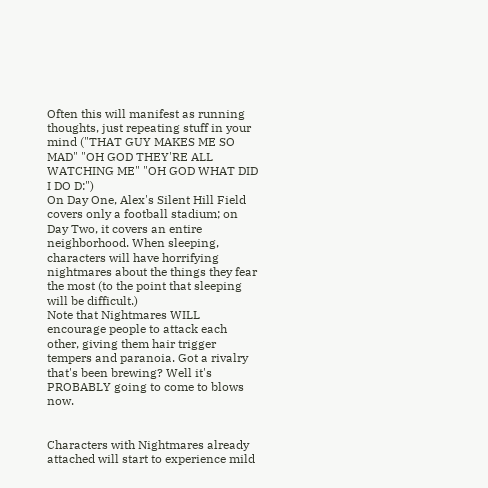Often this will manifest as running thoughts, just repeating stuff in your mind ("THAT GUY MAKES ME SO MAD" "OH GOD THEY'RE ALL WATCHING ME" "OH GOD WHAT DID I DO D:")
On Day One, Alex's Silent Hill Field covers only a football stadium; on Day Two, it covers an entire neighborhood. When sleeping, characters will have horrifying nightmares about the things they fear the most (to the point that sleeping will be difficult.)
Note that Nightmares WILL encourage people to attack each other, giving them hair trigger tempers and paranoia. Got a rivalry that's been brewing? Well it's PROBABLY going to come to blows now.


Characters with Nightmares already attached will start to experience mild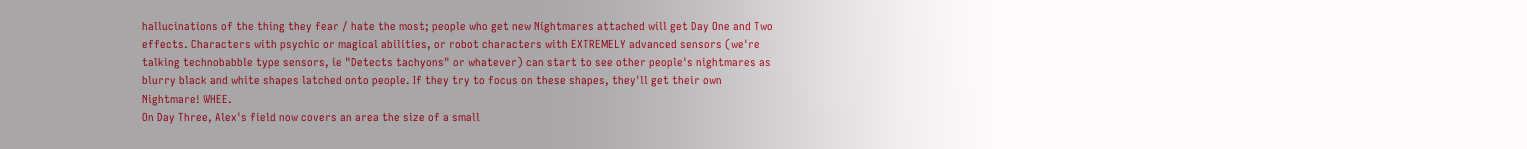hallucinations of the thing they fear / hate the most; people who get new Nightmares attached will get Day One and Two effects. Characters with psychic or magical abilities, or robot characters with EXTREMELY advanced sensors (we're talking technobabble type sensors, ie "Detects tachyons" or whatever) can start to see other people's nightmares as blurry black and white shapes latched onto people. If they try to focus on these shapes, they'll get their own Nightmare! WHEE.
On Day Three, Alex's field now covers an area the size of a small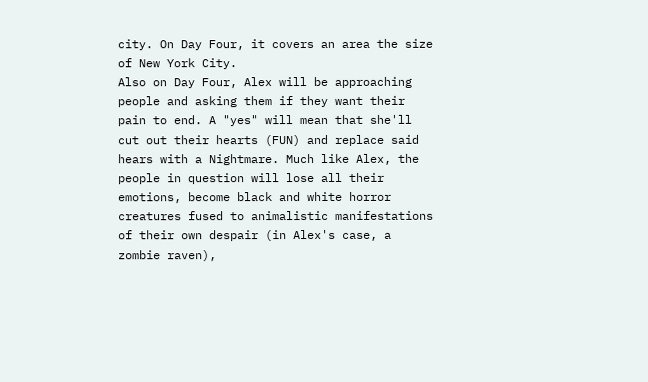city. On Day Four, it covers an area the size of New York City.
Also on Day Four, Alex will be approaching people and asking them if they want their pain to end. A "yes" will mean that she'll cut out their hearts (FUN) and replace said hears with a Nightmare. Much like Alex, the people in question will lose all their emotions, become black and white horror creatures fused to animalistic manifestations of their own despair (in Alex's case, a zombie raven),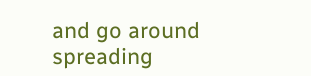and go around spreading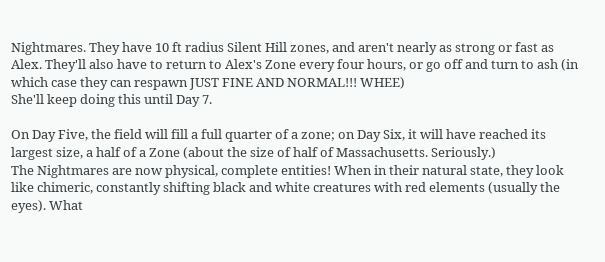Nightmares. They have 10 ft radius Silent Hill zones, and aren't nearly as strong or fast as Alex. They'll also have to return to Alex's Zone every four hours, or go off and turn to ash (in which case they can respawn JUST FINE AND NORMAL!!! WHEE)
She'll keep doing this until Day 7.

On Day Five, the field will fill a full quarter of a zone; on Day Six, it will have reached its largest size, a half of a Zone (about the size of half of Massachusetts. Seriously.)
The Nightmares are now physical, complete entities! When in their natural state, they look like chimeric, constantly shifting black and white creatures with red elements (usually the eyes). What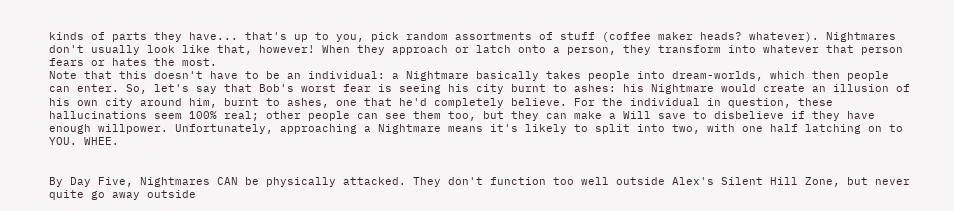kinds of parts they have... that's up to you, pick random assortments of stuff (coffee maker heads? whatever). Nightmares don't usually look like that, however! When they approach or latch onto a person, they transform into whatever that person fears or hates the most.
Note that this doesn't have to be an individual: a Nightmare basically takes people into dream-worlds, which then people can enter. So, let's say that Bob's worst fear is seeing his city burnt to ashes: his Nightmare would create an illusion of his own city around him, burnt to ashes, one that he'd completely believe. For the individual in question, these hallucinations seem 100% real; other people can see them too, but they can make a Will save to disbelieve if they have enough willpower. Unfortunately, approaching a Nightmare means it's likely to split into two, with one half latching on to YOU. WHEE.


By Day Five, Nightmares CAN be physically attacked. They don't function too well outside Alex's Silent Hill Zone, but never quite go away outside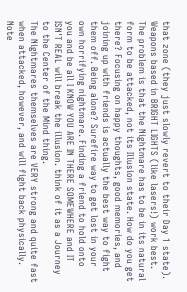that zone (they just slowly revert to their Day 1 state). Weapons based in BRIGHT LIGHTS (like lasers!) work best.
The problem is that the Nightmare has to be in its natural form to be attacked, not its Illusion state. How do you get there? Focusing on happy thoughts, good memories, and joining up with friends is actually the best way to fight them off. Being alone? Surefire way to get lost in your own horrifying nightmare. Finding a friend to hold onto you and be all I KNOW YOU ARE IN THERE SOMEWHERE and IT ISN'T REAL will break the illusion. think of it as a Journey to the Center of the Mind thing.
The Nightmares themselves are VERY strong and quite fast when attacked, however, and will fight back physically. Note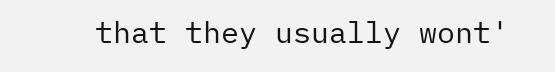that they usually wont'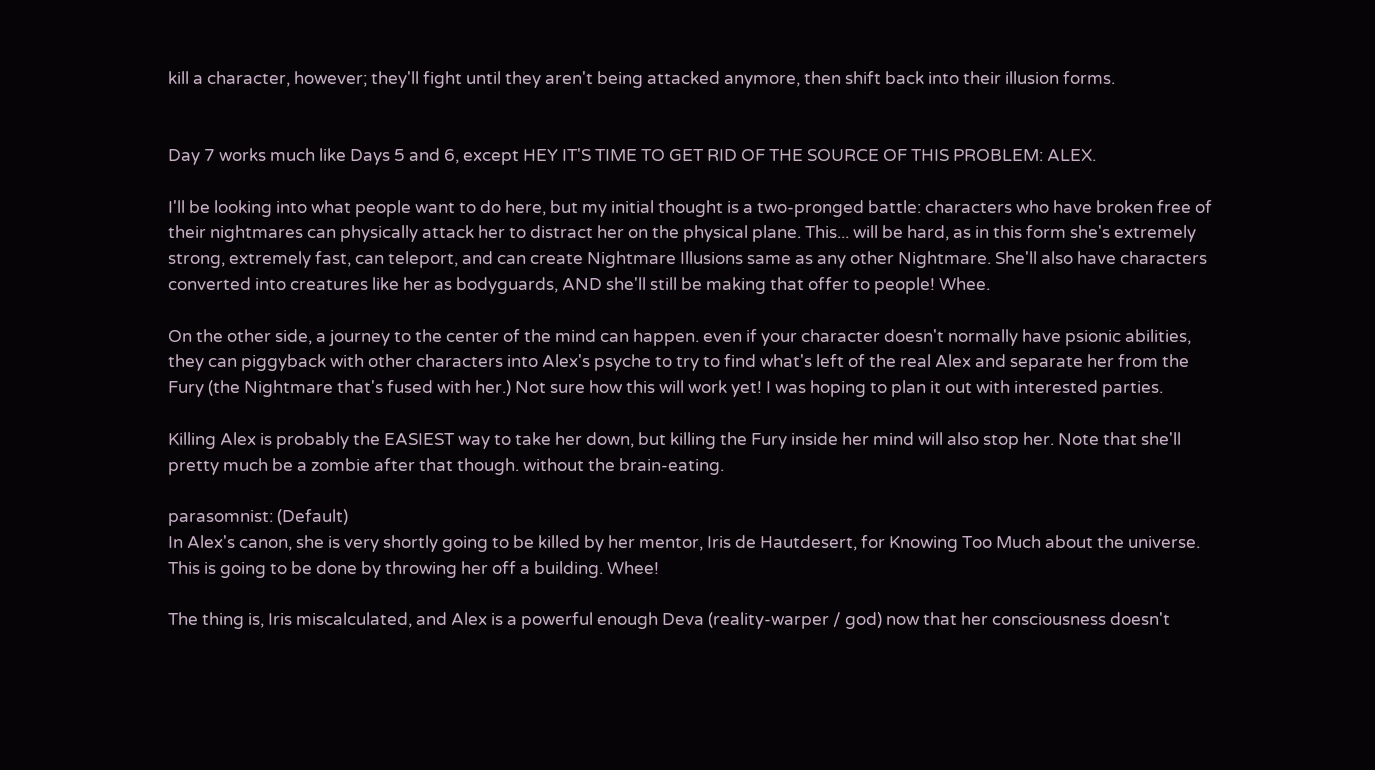kill a character, however; they'll fight until they aren't being attacked anymore, then shift back into their illusion forms.


Day 7 works much like Days 5 and 6, except HEY IT'S TIME TO GET RID OF THE SOURCE OF THIS PROBLEM: ALEX.

I'll be looking into what people want to do here, but my initial thought is a two-pronged battle: characters who have broken free of their nightmares can physically attack her to distract her on the physical plane. This... will be hard, as in this form she's extremely strong, extremely fast, can teleport, and can create Nightmare Illusions same as any other Nightmare. She'll also have characters converted into creatures like her as bodyguards, AND she'll still be making that offer to people! Whee.

On the other side, a journey to the center of the mind can happen. even if your character doesn't normally have psionic abilities, they can piggyback with other characters into Alex's psyche to try to find what's left of the real Alex and separate her from the Fury (the Nightmare that's fused with her.) Not sure how this will work yet! I was hoping to plan it out with interested parties.

Killing Alex is probably the EASIEST way to take her down, but killing the Fury inside her mind will also stop her. Note that she'll pretty much be a zombie after that though. without the brain-eating.

parasomnist: (Default)
In Alex's canon, she is very shortly going to be killed by her mentor, Iris de Hautdesert, for Knowing Too Much about the universe. This is going to be done by throwing her off a building. Whee!

The thing is, Iris miscalculated, and Alex is a powerful enough Deva (reality-warper / god) now that her consciousness doesn't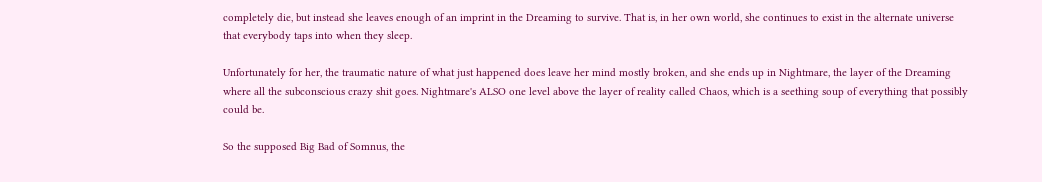completely die, but instead she leaves enough of an imprint in the Dreaming to survive. That is, in her own world, she continues to exist in the alternate universe that everybody taps into when they sleep.

Unfortunately for her, the traumatic nature of what just happened does leave her mind mostly broken, and she ends up in Nightmare, the layer of the Dreaming where all the subconscious crazy shit goes. Nightmare's ALSO one level above the layer of reality called Chaos, which is a seething soup of everything that possibly could be.

So the supposed Big Bad of Somnus, the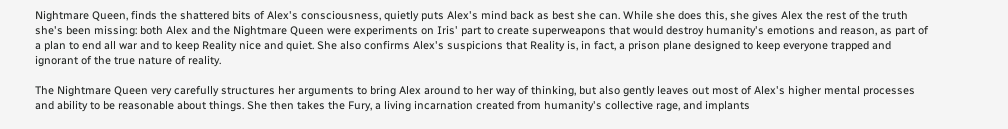Nightmare Queen, finds the shattered bits of Alex's consciousness, quietly puts Alex's mind back as best she can. While she does this, she gives Alex the rest of the truth she's been missing: both Alex and the Nightmare Queen were experiments on Iris' part to create superweapons that would destroy humanity's emotions and reason, as part of a plan to end all war and to keep Reality nice and quiet. She also confirms Alex's suspicions that Reality is, in fact, a prison plane designed to keep everyone trapped and ignorant of the true nature of reality.

The Nightmare Queen very carefully structures her arguments to bring Alex around to her way of thinking, but also gently leaves out most of Alex's higher mental processes and ability to be reasonable about things. She then takes the Fury, a living incarnation created from humanity's collective rage, and implants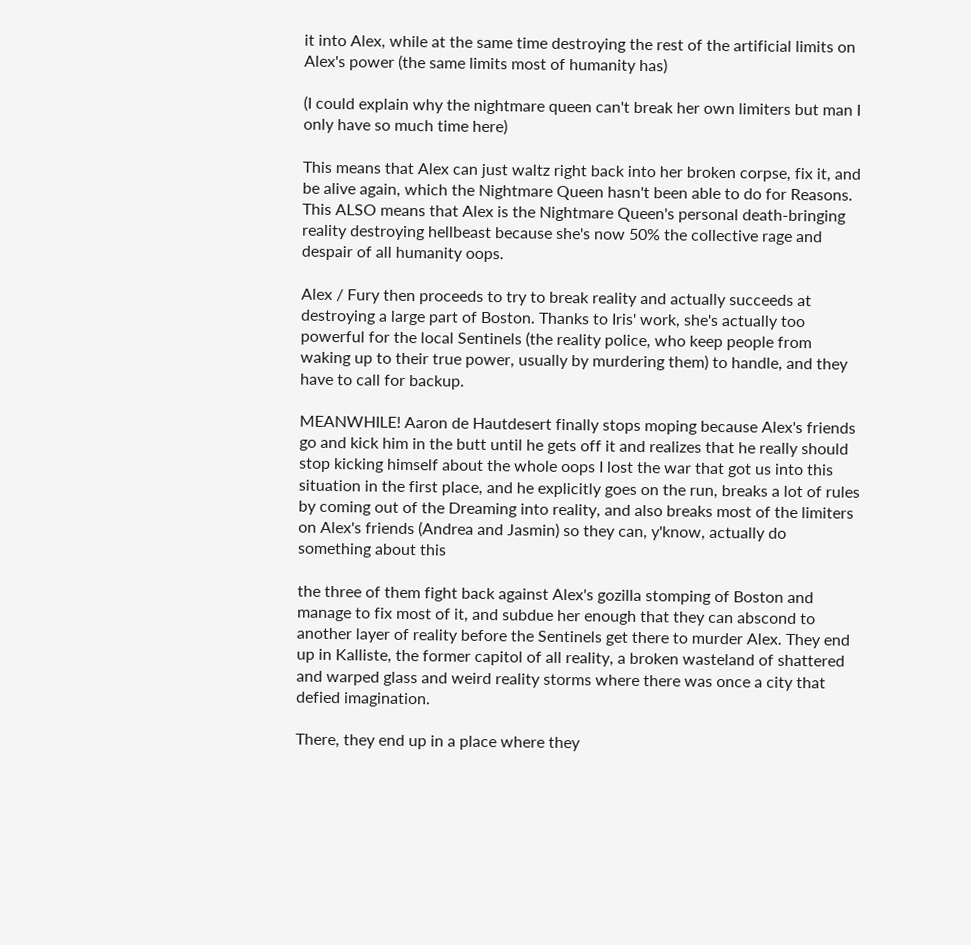it into Alex, while at the same time destroying the rest of the artificial limits on Alex's power (the same limits most of humanity has)

(I could explain why the nightmare queen can't break her own limiters but man I only have so much time here)

This means that Alex can just waltz right back into her broken corpse, fix it, and be alive again, which the Nightmare Queen hasn't been able to do for Reasons. This ALSO means that Alex is the Nightmare Queen's personal death-bringing reality destroying hellbeast because she's now 50% the collective rage and despair of all humanity oops.

Alex / Fury then proceeds to try to break reality and actually succeeds at destroying a large part of Boston. Thanks to Iris' work, she's actually too powerful for the local Sentinels (the reality police, who keep people from waking up to their true power, usually by murdering them) to handle, and they have to call for backup.

MEANWHILE! Aaron de Hautdesert finally stops moping because Alex's friends go and kick him in the butt until he gets off it and realizes that he really should stop kicking himself about the whole oops I lost the war that got us into this situation in the first place, and he explicitly goes on the run, breaks a lot of rules by coming out of the Dreaming into reality, and also breaks most of the limiters on Alex's friends (Andrea and Jasmin) so they can, y'know, actually do something about this

the three of them fight back against Alex's gozilla stomping of Boston and manage to fix most of it, and subdue her enough that they can abscond to another layer of reality before the Sentinels get there to murder Alex. They end up in Kalliste, the former capitol of all reality, a broken wasteland of shattered and warped glass and weird reality storms where there was once a city that defied imagination.

There, they end up in a place where they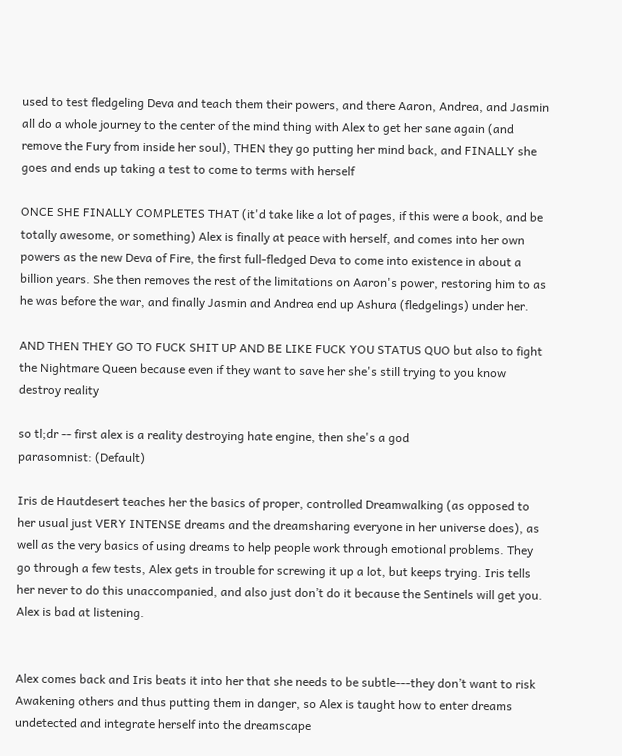used to test fledgeling Deva and teach them their powers, and there Aaron, Andrea, and Jasmin all do a whole journey to the center of the mind thing with Alex to get her sane again (and remove the Fury from inside her soul), THEN they go putting her mind back, and FINALLY she goes and ends up taking a test to come to terms with herself

ONCE SHE FINALLY COMPLETES THAT (it'd take like a lot of pages, if this were a book, and be totally awesome, or something) Alex is finally at peace with herself, and comes into her own powers as the new Deva of Fire, the first full-fledged Deva to come into existence in about a billion years. She then removes the rest of the limitations on Aaron's power, restoring him to as he was before the war, and finally Jasmin and Andrea end up Ashura (fledgelings) under her.

AND THEN THEY GO TO FUCK SHIT UP AND BE LIKE FUCK YOU STATUS QUO but also to fight the Nightmare Queen because even if they want to save her she's still trying to you know destroy reality

so tl;dr -- first alex is a reality destroying hate engine, then she's a god
parasomnist: (Default)

Iris de Hautdesert teaches her the basics of proper, controlled Dreamwalking (as opposed to her usual just VERY INTENSE dreams and the dreamsharing everyone in her universe does), as well as the very basics of using dreams to help people work through emotional problems. They go through a few tests, Alex gets in trouble for screwing it up a lot, but keeps trying. Iris tells her never to do this unaccompanied, and also just don’t do it because the Sentinels will get you. Alex is bad at listening.


Alex comes back and Iris beats it into her that she needs to be subtle---they don’t want to risk Awakening others and thus putting them in danger, so Alex is taught how to enter dreams undetected and integrate herself into the dreamscape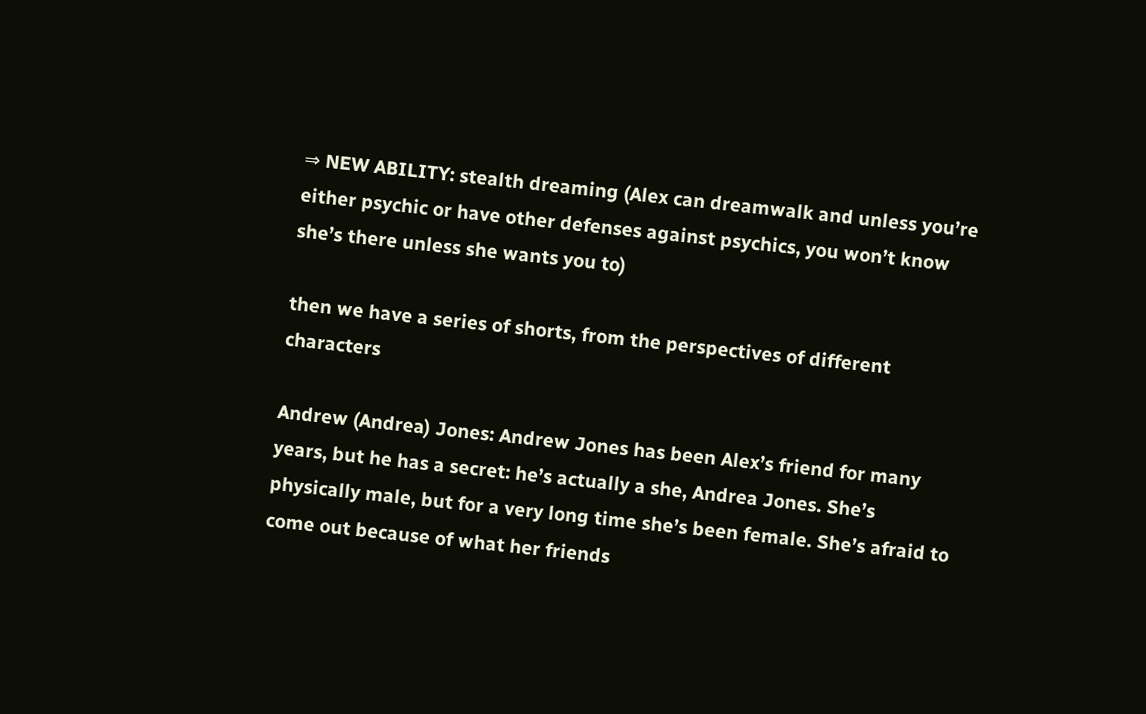⇒ NEW ABILITY: stealth dreaming (Alex can dreamwalk and unless you’re either psychic or have other defenses against psychics, you won’t know she’s there unless she wants you to)

then we have a series of shorts, from the perspectives of different characters

Andrew (Andrea) Jones: Andrew Jones has been Alex’s friend for many years, but he has a secret: he’s actually a she, Andrea Jones. She’s physically male, but for a very long time she’s been female. She’s afraid to come out because of what her friends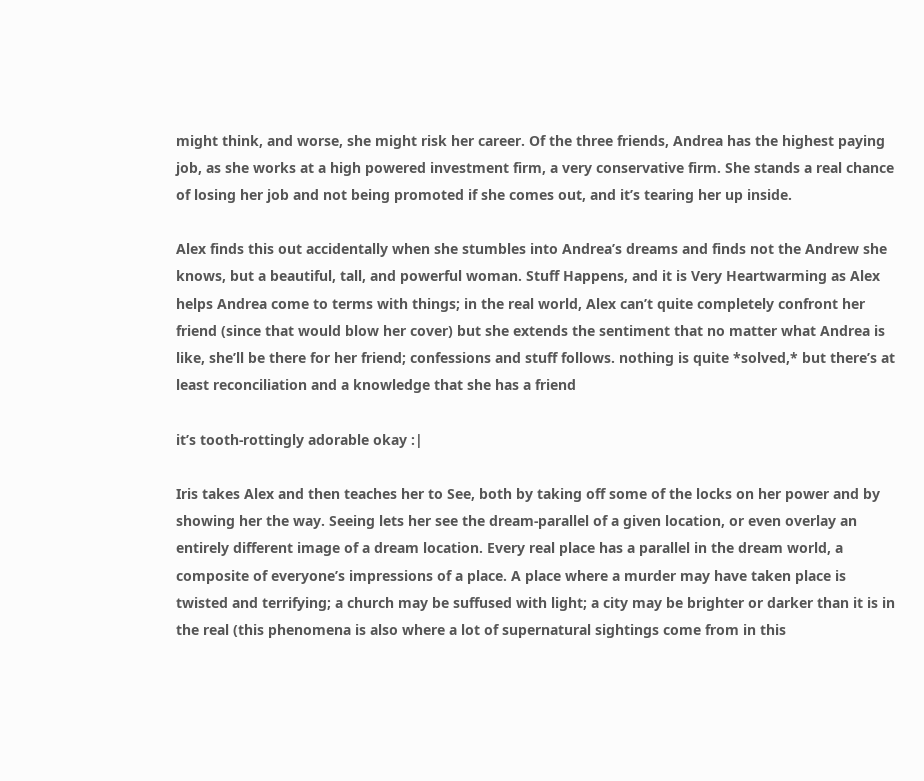might think, and worse, she might risk her career. Of the three friends, Andrea has the highest paying job, as she works at a high powered investment firm, a very conservative firm. She stands a real chance of losing her job and not being promoted if she comes out, and it’s tearing her up inside.

Alex finds this out accidentally when she stumbles into Andrea’s dreams and finds not the Andrew she knows, but a beautiful, tall, and powerful woman. Stuff Happens, and it is Very Heartwarming as Alex helps Andrea come to terms with things; in the real world, Alex can’t quite completely confront her friend (since that would blow her cover) but she extends the sentiment that no matter what Andrea is like, she’ll be there for her friend; confessions and stuff follows. nothing is quite *solved,* but there’s at least reconciliation and a knowledge that she has a friend

it’s tooth-rottingly adorable okay :|

Iris takes Alex and then teaches her to See, both by taking off some of the locks on her power and by showing her the way. Seeing lets her see the dream-parallel of a given location, or even overlay an entirely different image of a dream location. Every real place has a parallel in the dream world, a composite of everyone’s impressions of a place. A place where a murder may have taken place is twisted and terrifying; a church may be suffused with light; a city may be brighter or darker than it is in the real (this phenomena is also where a lot of supernatural sightings come from in this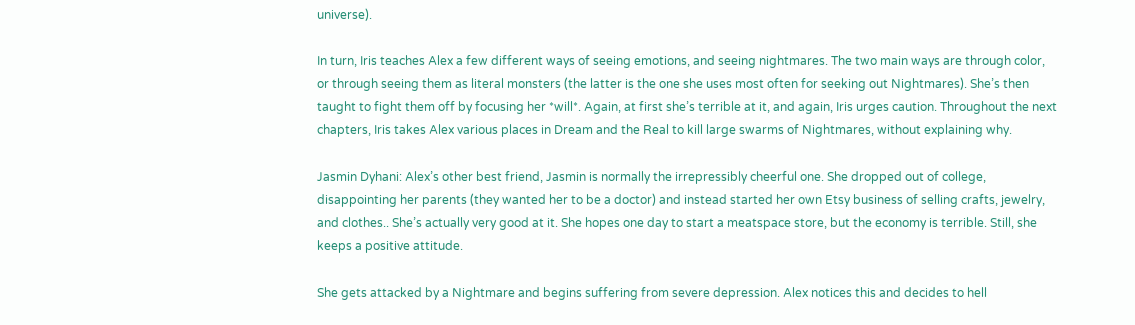universe).

In turn, Iris teaches Alex a few different ways of seeing emotions, and seeing nightmares. The two main ways are through color, or through seeing them as literal monsters (the latter is the one she uses most often for seeking out Nightmares). She’s then taught to fight them off by focusing her *will*. Again, at first she’s terrible at it, and again, Iris urges caution. Throughout the next chapters, Iris takes Alex various places in Dream and the Real to kill large swarms of Nightmares, without explaining why.

Jasmin Dyhani: Alex’s other best friend, Jasmin is normally the irrepressibly cheerful one. She dropped out of college, disappointing her parents (they wanted her to be a doctor) and instead started her own Etsy business of selling crafts, jewelry, and clothes.. She’s actually very good at it. She hopes one day to start a meatspace store, but the economy is terrible. Still, she keeps a positive attitude.

She gets attacked by a Nightmare and begins suffering from severe depression. Alex notices this and decides to hell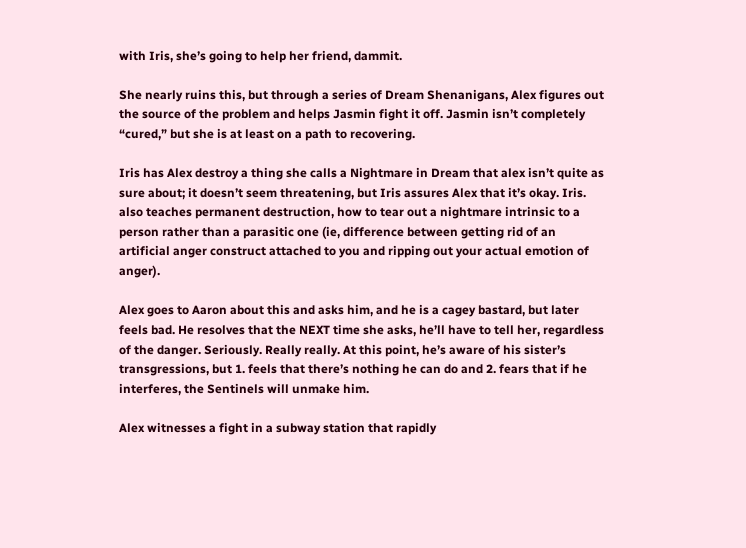with Iris, she’s going to help her friend, dammit.

She nearly ruins this, but through a series of Dream Shenanigans, Alex figures out the source of the problem and helps Jasmin fight it off. Jasmin isn’t completely “cured,” but she is at least on a path to recovering.

Iris has Alex destroy a thing she calls a Nightmare in Dream that alex isn’t quite as sure about; it doesn’t seem threatening, but Iris assures Alex that it’s okay. Iris. also teaches permanent destruction, how to tear out a nightmare intrinsic to a person rather than a parasitic one (ie, difference between getting rid of an artificial anger construct attached to you and ripping out your actual emotion of anger).

Alex goes to Aaron about this and asks him, and he is a cagey bastard, but later feels bad. He resolves that the NEXT time she asks, he’ll have to tell her, regardless of the danger. Seriously. Really really. At this point, he’s aware of his sister’s transgressions, but 1. feels that there’s nothing he can do and 2. fears that if he interferes, the Sentinels will unmake him.

Alex witnesses a fight in a subway station that rapidly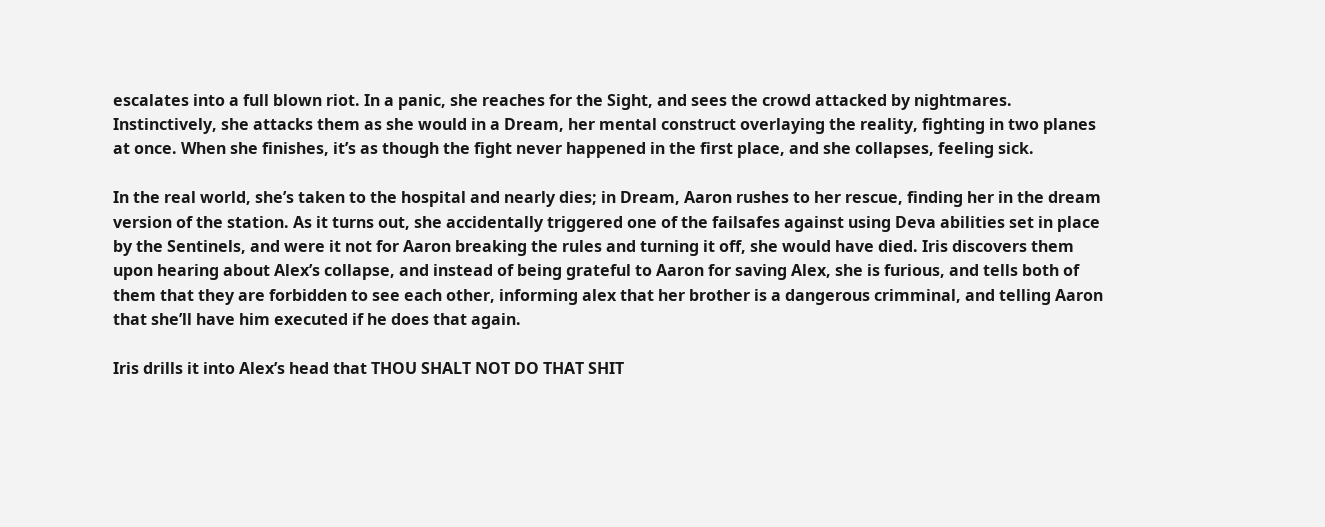escalates into a full blown riot. In a panic, she reaches for the Sight, and sees the crowd attacked by nightmares. Instinctively, she attacks them as she would in a Dream, her mental construct overlaying the reality, fighting in two planes at once. When she finishes, it’s as though the fight never happened in the first place, and she collapses, feeling sick.

In the real world, she’s taken to the hospital and nearly dies; in Dream, Aaron rushes to her rescue, finding her in the dream version of the station. As it turns out, she accidentally triggered one of the failsafes against using Deva abilities set in place by the Sentinels, and were it not for Aaron breaking the rules and turning it off, she would have died. Iris discovers them upon hearing about Alex’s collapse, and instead of being grateful to Aaron for saving Alex, she is furious, and tells both of them that they are forbidden to see each other, informing alex that her brother is a dangerous crimminal, and telling Aaron that she’ll have him executed if he does that again.

Iris drills it into Alex’s head that THOU SHALT NOT DO THAT SHIT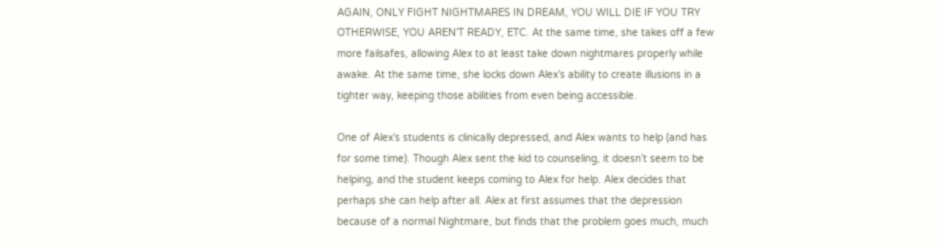AGAIN, ONLY FIGHT NIGHTMARES IN DREAM, YOU WILL DIE IF YOU TRY OTHERWISE, YOU AREN’T READY, ETC. At the same time, she takes off a few more failsafes, allowing Alex to at least take down nightmares properly while awake. At the same time, she locks down Alex’s ability to create illusions in a tighter way, keeping those abilities from even being accessible.

One of Alex’s students is clinically depressed, and Alex wants to help (and has for some time). Though Alex sent the kid to counseling, it doesn’t seem to be helping, and the student keeps coming to Alex for help. Alex decides that perhaps she can help after all. Alex at first assumes that the depression because of a normal Nightmare, but finds that the problem goes much, much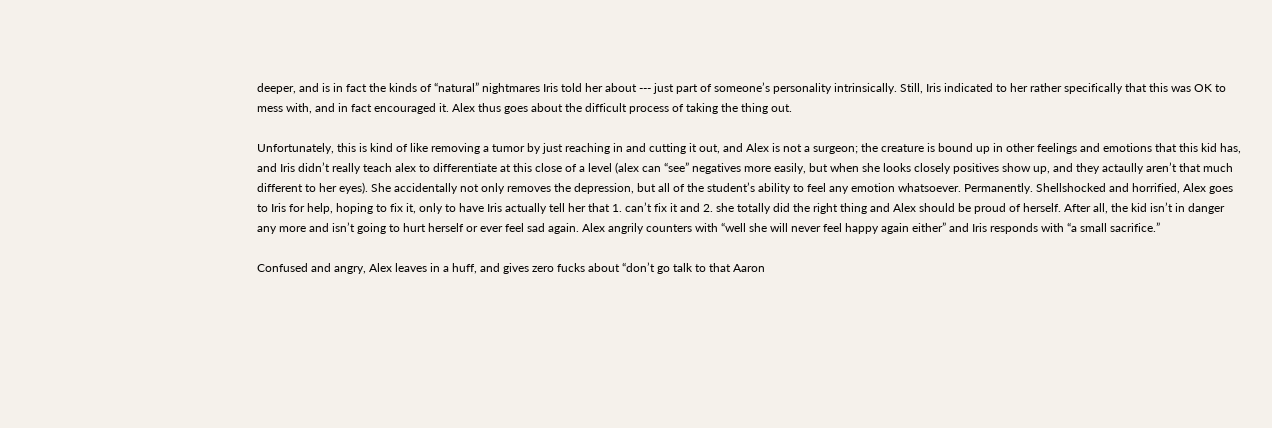deeper, and is in fact the kinds of “natural” nightmares Iris told her about --- just part of someone’s personality intrinsically. Still, Iris indicated to her rather specifically that this was OK to mess with, and in fact encouraged it. Alex thus goes about the difficult process of taking the thing out.

Unfortunately, this is kind of like removing a tumor by just reaching in and cutting it out, and Alex is not a surgeon; the creature is bound up in other feelings and emotions that this kid has, and Iris didn’t really teach alex to differentiate at this close of a level (alex can “see” negatives more easily, but when she looks closely positives show up, and they actaully aren’t that much different to her eyes). She accidentally not only removes the depression, but all of the student’s ability to feel any emotion whatsoever. Permanently. Shellshocked and horrified, Alex goes to Iris for help, hoping to fix it, only to have Iris actually tell her that 1. can’t fix it and 2. she totally did the right thing and Alex should be proud of herself. After all, the kid isn’t in danger any more and isn’t going to hurt herself or ever feel sad again. Alex angrily counters with “well she will never feel happy again either” and Iris responds with “a small sacrifice.”

Confused and angry, Alex leaves in a huff, and gives zero fucks about “don’t go talk to that Aaron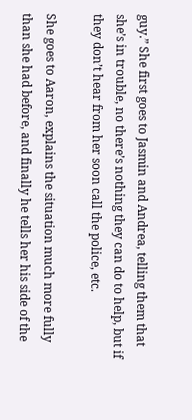guy.” She first goes to Jasmin and Andrea, telling them that she’s in trouble, no there’s nothing they can do to help, but if they don’t hear from her soon call the police, etc.

She goes to Aaron, explains the situation much more fully than she had before, and finally he tells her his side of the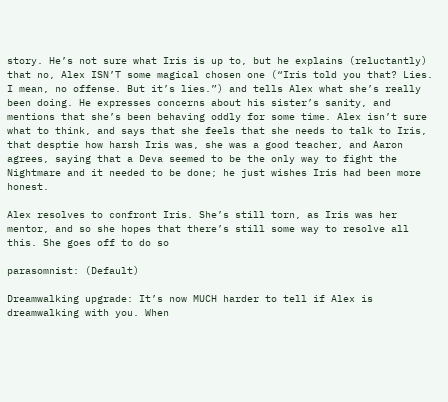story. He’s not sure what Iris is up to, but he explains (reluctantly) that no, Alex ISN’T some magical chosen one (“Iris told you that? Lies. I mean, no offense. But it’s lies.”) and tells Alex what she’s really been doing. He expresses concerns about his sister’s sanity, and mentions that she’s been behaving oddly for some time. Alex isn’t sure what to think, and says that she feels that she needs to talk to Iris, that desptie how harsh Iris was, she was a good teacher, and Aaron agrees, saying that a Deva seemed to be the only way to fight the Nightmare and it needed to be done; he just wishes Iris had been more honest.

Alex resolves to confront Iris. She’s still torn, as Iris was her mentor, and so she hopes that there’s still some way to resolve all this. She goes off to do so

parasomnist: (Default)

Dreamwalking upgrade: It’s now MUCH harder to tell if Alex is dreamwalking with you. When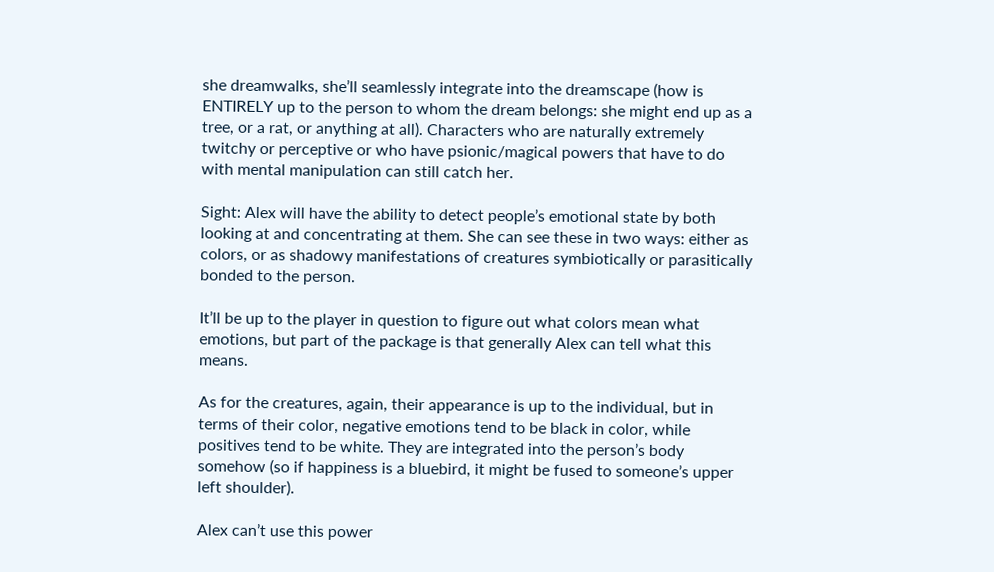she dreamwalks, she’ll seamlessly integrate into the dreamscape (how is ENTIRELY up to the person to whom the dream belongs: she might end up as a tree, or a rat, or anything at all). Characters who are naturally extremely twitchy or perceptive or who have psionic/magical powers that have to do with mental manipulation can still catch her.

Sight: Alex will have the ability to detect people’s emotional state by both looking at and concentrating at them. She can see these in two ways: either as colors, or as shadowy manifestations of creatures symbiotically or parasitically bonded to the person.

It’ll be up to the player in question to figure out what colors mean what emotions, but part of the package is that generally Alex can tell what this means.

As for the creatures, again, their appearance is up to the individual, but in terms of their color, negative emotions tend to be black in color, while positives tend to be white. They are integrated into the person’s body somehow (so if happiness is a bluebird, it might be fused to someone’s upper left shoulder).

Alex can’t use this power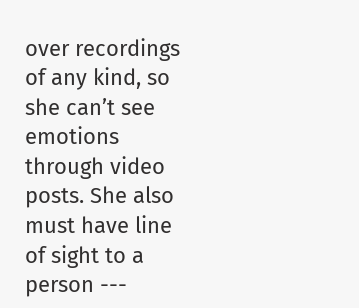over recordings of any kind, so she can’t see emotions through video posts. She also must have line of sight to a person ---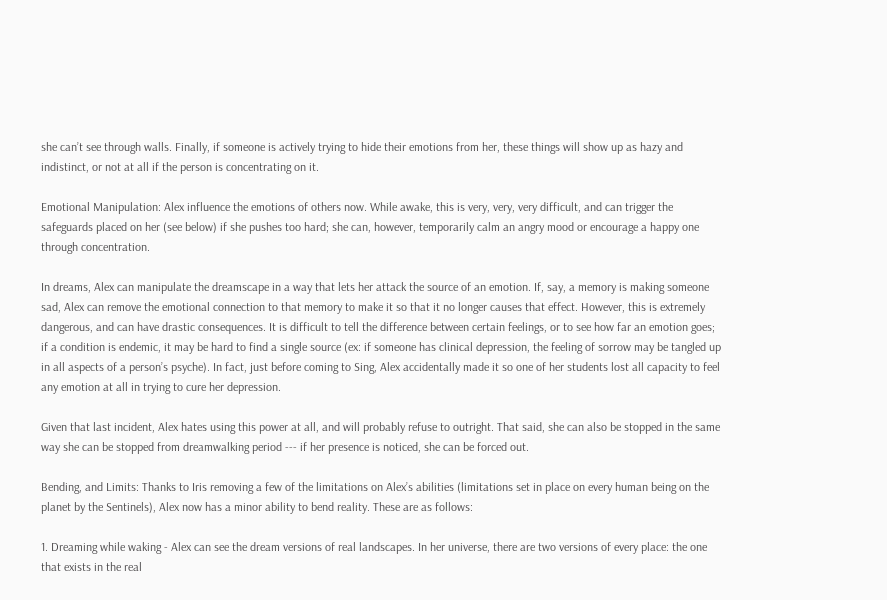she can’t see through walls. Finally, if someone is actively trying to hide their emotions from her, these things will show up as hazy and indistinct, or not at all if the person is concentrating on it.

Emotional Manipulation: Alex influence the emotions of others now. While awake, this is very, very, very difficult, and can trigger the safeguards placed on her (see below) if she pushes too hard; she can, however, temporarily calm an angry mood or encourage a happy one through concentration.

In dreams, Alex can manipulate the dreamscape in a way that lets her attack the source of an emotion. If, say, a memory is making someone sad, Alex can remove the emotional connection to that memory to make it so that it no longer causes that effect. However, this is extremely dangerous, and can have drastic consequences. It is difficult to tell the difference between certain feelings, or to see how far an emotion goes; if a condition is endemic, it may be hard to find a single source (ex: if someone has clinical depression, the feeling of sorrow may be tangled up in all aspects of a person’s psyche). In fact, just before coming to Sing, Alex accidentally made it so one of her students lost all capacity to feel any emotion at all in trying to cure her depression.

Given that last incident, Alex hates using this power at all, and will probably refuse to outright. That said, she can also be stopped in the same way she can be stopped from dreamwalking period --- if her presence is noticed, she can be forced out.

Bending, and Limits: Thanks to Iris removing a few of the limitations on Alex’s abilities (limitations set in place on every human being on the planet by the Sentinels), Alex now has a minor ability to bend reality. These are as follows:

1. Dreaming while waking - Alex can see the dream versions of real landscapes. In her universe, there are two versions of every place: the one that exists in the real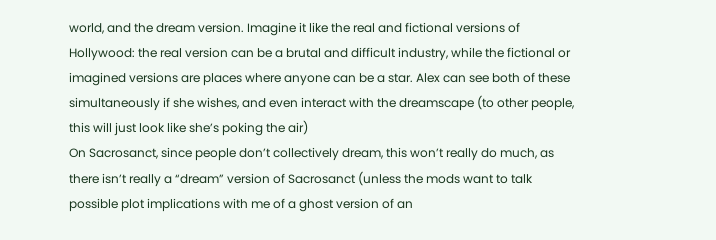world, and the dream version. Imagine it like the real and fictional versions of Hollywood: the real version can be a brutal and difficult industry, while the fictional or imagined versions are places where anyone can be a star. Alex can see both of these simultaneously if she wishes, and even interact with the dreamscape (to other people, this will just look like she’s poking the air)
On Sacrosanct, since people don’t collectively dream, this won’t really do much, as there isn’t really a “dream” version of Sacrosanct (unless the mods want to talk possible plot implications with me of a ghost version of an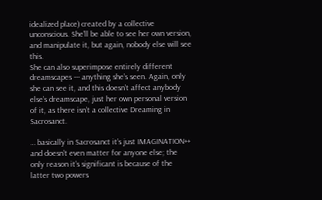idealized place) created by a collective unconscious. She’ll be able to see her own version, and manipulate it, but again, nobody else will see this.
She can also superimpose entirely different dreamscapes --- anything she’s seen. Again, only she can see it, and this doesn’t affect anybody else’s dreamscape, just her own personal version of it, as there isn’t a collective Dreaming in Sacrosanct.

… basically in Sacrosanct it’s just IMAGINATION++ and doesn’t even matter for anyone else; the only reason it’s significant is because of the latter two powers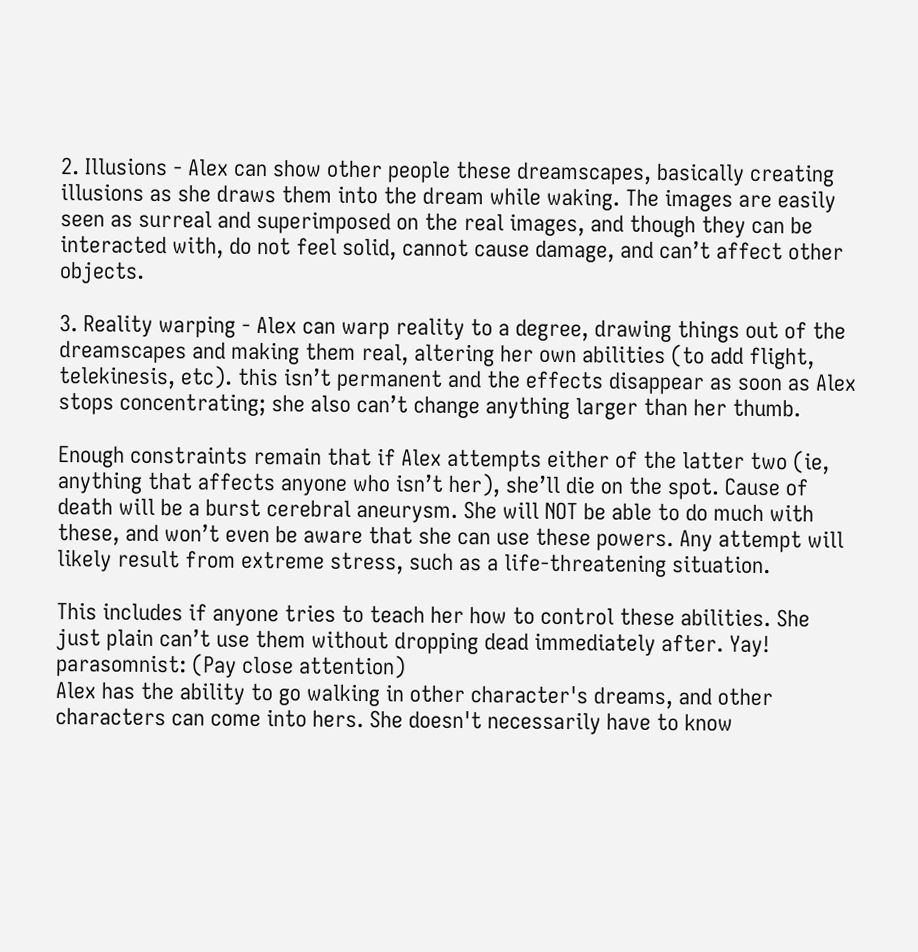2. Illusions - Alex can show other people these dreamscapes, basically creating illusions as she draws them into the dream while waking. The images are easily seen as surreal and superimposed on the real images, and though they can be interacted with, do not feel solid, cannot cause damage, and can’t affect other objects.

3. Reality warping - Alex can warp reality to a degree, drawing things out of the dreamscapes and making them real, altering her own abilities (to add flight, telekinesis, etc). this isn’t permanent and the effects disappear as soon as Alex stops concentrating; she also can’t change anything larger than her thumb.

Enough constraints remain that if Alex attempts either of the latter two (ie, anything that affects anyone who isn’t her), she’ll die on the spot. Cause of death will be a burst cerebral aneurysm. She will NOT be able to do much with these, and won’t even be aware that she can use these powers. Any attempt will likely result from extreme stress, such as a life-threatening situation.

This includes if anyone tries to teach her how to control these abilities. She just plain can’t use them without dropping dead immediately after. Yay!
parasomnist: (Pay close attention)
Alex has the ability to go walking in other character's dreams, and other characters can come into hers. She doesn't necessarily have to know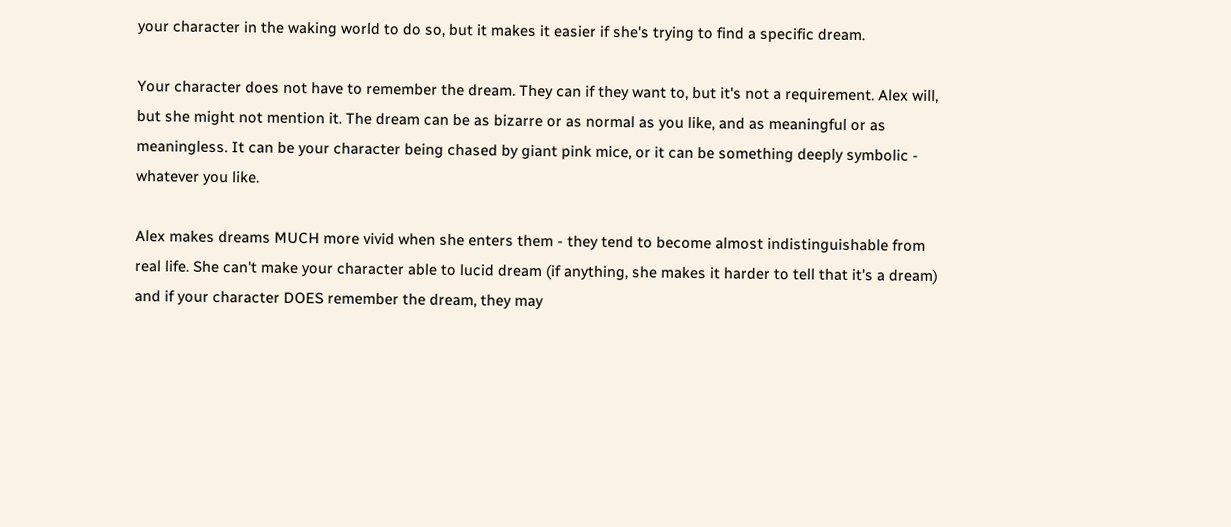your character in the waking world to do so, but it makes it easier if she's trying to find a specific dream.

Your character does not have to remember the dream. They can if they want to, but it's not a requirement. Alex will, but she might not mention it. The dream can be as bizarre or as normal as you like, and as meaningful or as meaningless. It can be your character being chased by giant pink mice, or it can be something deeply symbolic - whatever you like.

Alex makes dreams MUCH more vivid when she enters them - they tend to become almost indistinguishable from real life. She can't make your character able to lucid dream (if anything, she makes it harder to tell that it's a dream) and if your character DOES remember the dream, they may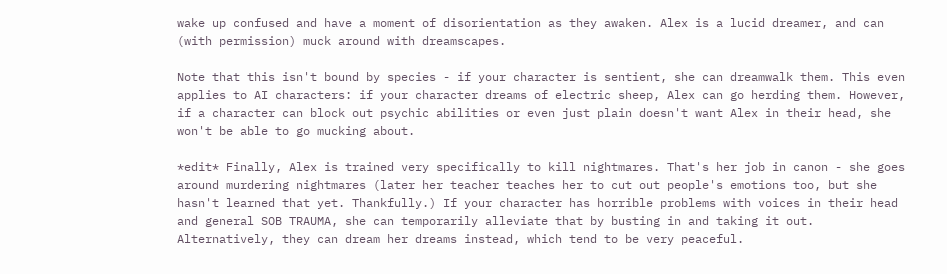wake up confused and have a moment of disorientation as they awaken. Alex is a lucid dreamer, and can (with permission) muck around with dreamscapes.

Note that this isn't bound by species - if your character is sentient, she can dreamwalk them. This even applies to AI characters: if your character dreams of electric sheep, Alex can go herding them. However, if a character can block out psychic abilities or even just plain doesn't want Alex in their head, she won't be able to go mucking about.

*edit* Finally, Alex is trained very specifically to kill nightmares. That's her job in canon - she goes around murdering nightmares (later her teacher teaches her to cut out people's emotions too, but she hasn't learned that yet. Thankfully.) If your character has horrible problems with voices in their head and general SOB TRAUMA, she can temporarily alleviate that by busting in and taking it out. Alternatively, they can dream her dreams instead, which tend to be very peaceful.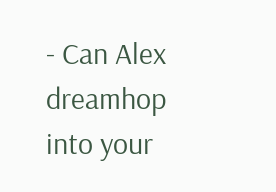- Can Alex dreamhop into your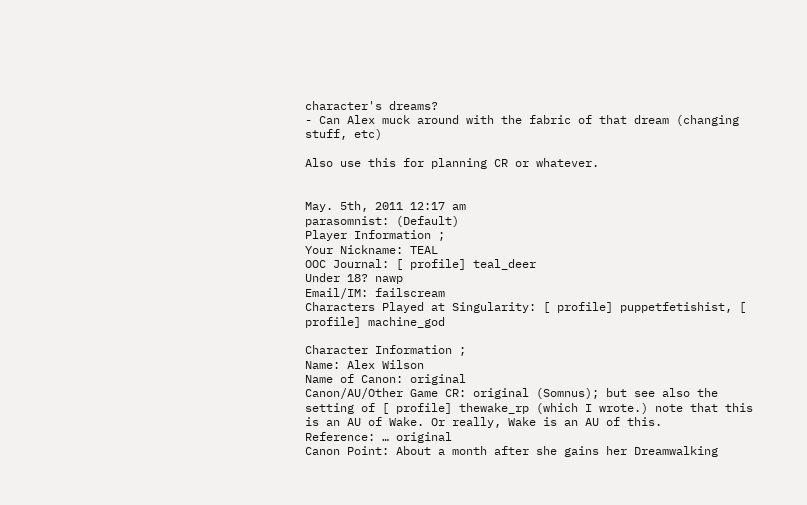character's dreams?
- Can Alex muck around with the fabric of that dream (changing stuff, etc)

Also use this for planning CR or whatever.


May. 5th, 2011 12:17 am
parasomnist: (Default)
Player Information ;
Your Nickname: TEAL
OOC Journal: [ profile] teal_deer
Under 18? nawp
Email/IM: failscream
Characters Played at Singularity: [ profile] puppetfetishist, [ profile] machine_god

Character Information ;
Name: Alex Wilson
Name of Canon: original
Canon/AU/Other Game CR: original (Somnus); but see also the setting of [ profile] thewake_rp (which I wrote.) note that this is an AU of Wake. Or really, Wake is an AU of this.
Reference: … original
Canon Point: About a month after she gains her Dreamwalking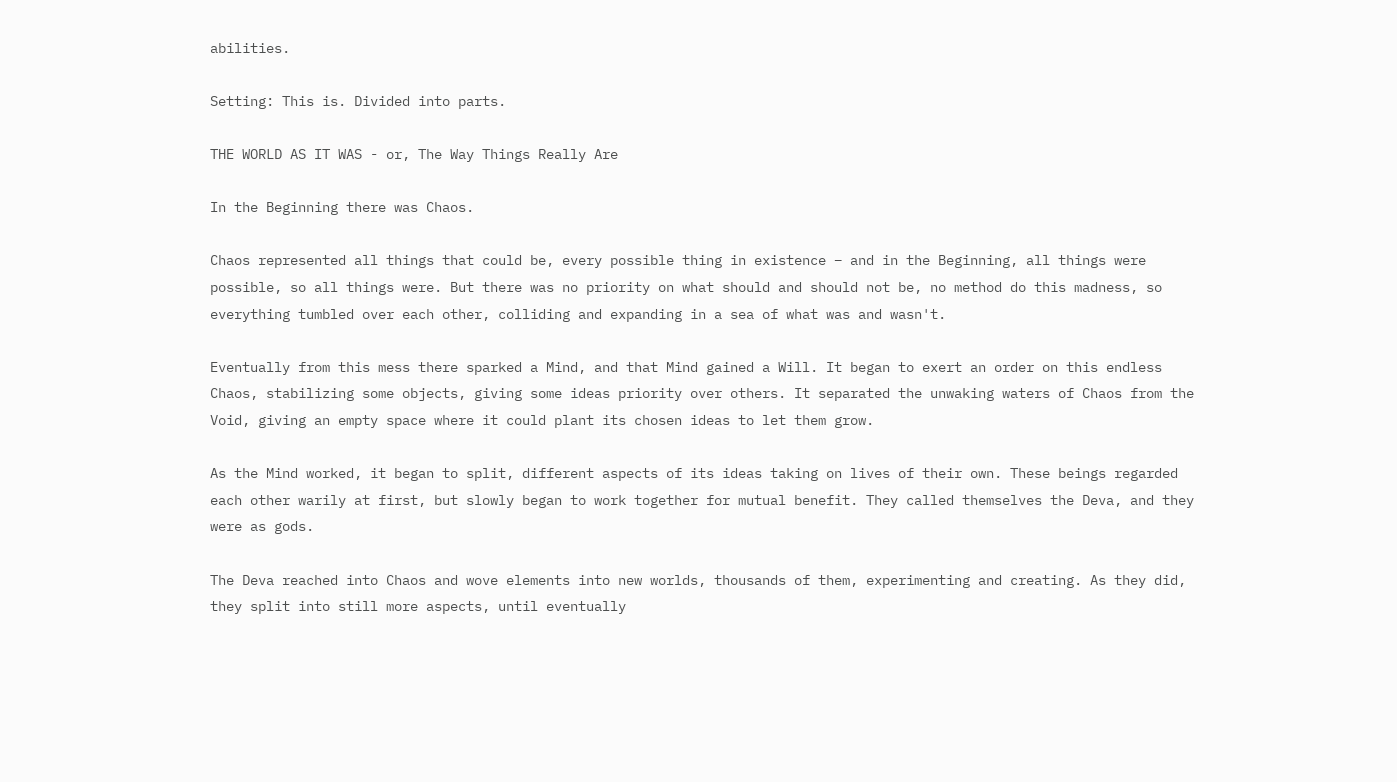abilities.

Setting: This is. Divided into parts.

THE WORLD AS IT WAS - or, The Way Things Really Are

In the Beginning there was Chaos.

Chaos represented all things that could be, every possible thing in existence – and in the Beginning, all things were possible, so all things were. But there was no priority on what should and should not be, no method do this madness, so everything tumbled over each other, colliding and expanding in a sea of what was and wasn't.

Eventually from this mess there sparked a Mind, and that Mind gained a Will. It began to exert an order on this endless Chaos, stabilizing some objects, giving some ideas priority over others. It separated the unwaking waters of Chaos from the Void, giving an empty space where it could plant its chosen ideas to let them grow.

As the Mind worked, it began to split, different aspects of its ideas taking on lives of their own. These beings regarded each other warily at first, but slowly began to work together for mutual benefit. They called themselves the Deva, and they were as gods.

The Deva reached into Chaos and wove elements into new worlds, thousands of them, experimenting and creating. As they did, they split into still more aspects, until eventually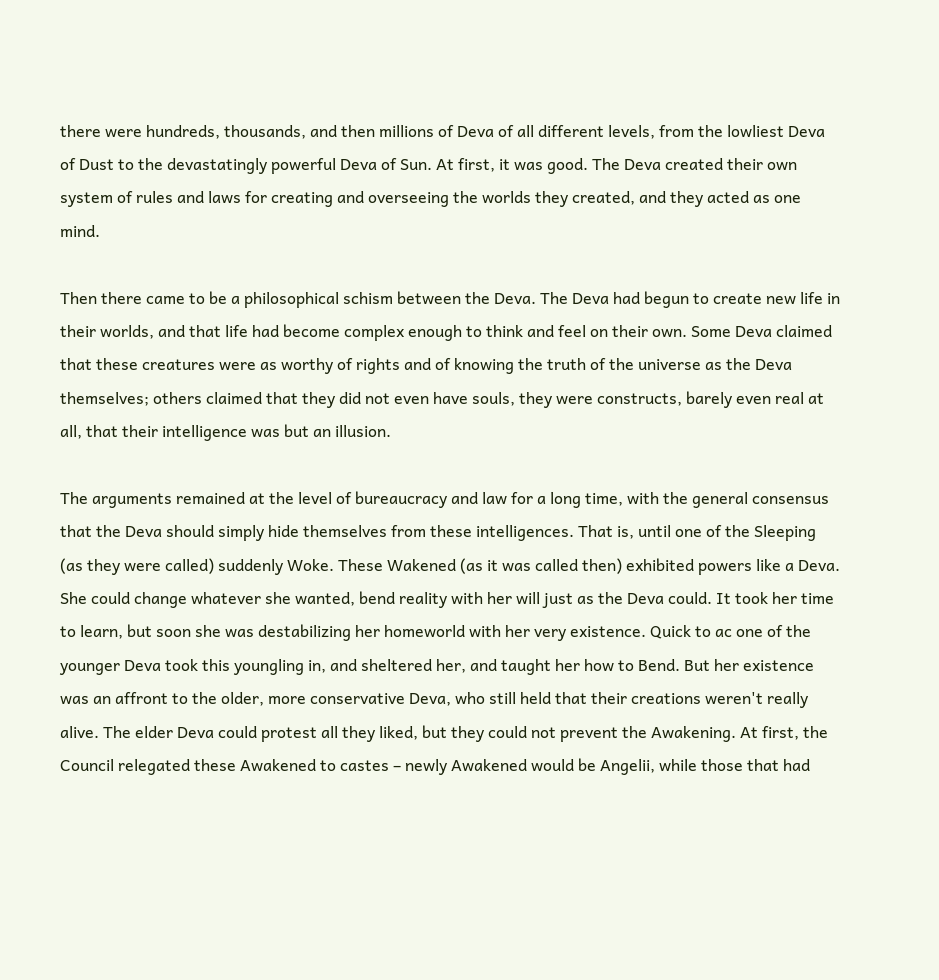there were hundreds, thousands, and then millions of Deva of all different levels, from the lowliest Deva of Dust to the devastatingly powerful Deva of Sun. At first, it was good. The Deva created their own system of rules and laws for creating and overseeing the worlds they created, and they acted as one mind.

Then there came to be a philosophical schism between the Deva. The Deva had begun to create new life in their worlds, and that life had become complex enough to think and feel on their own. Some Deva claimed that these creatures were as worthy of rights and of knowing the truth of the universe as the Deva themselves; others claimed that they did not even have souls, they were constructs, barely even real at all, that their intelligence was but an illusion.

The arguments remained at the level of bureaucracy and law for a long time, with the general consensus that the Deva should simply hide themselves from these intelligences. That is, until one of the Sleeping (as they were called) suddenly Woke. These Wakened (as it was called then) exhibited powers like a Deva. She could change whatever she wanted, bend reality with her will just as the Deva could. It took her time to learn, but soon she was destabilizing her homeworld with her very existence. Quick to ac one of the younger Deva took this youngling in, and sheltered her, and taught her how to Bend. But her existence was an affront to the older, more conservative Deva, who still held that their creations weren't really alive. The elder Deva could protest all they liked, but they could not prevent the Awakening. At first, the Council relegated these Awakened to castes – newly Awakened would be Angelii, while those that had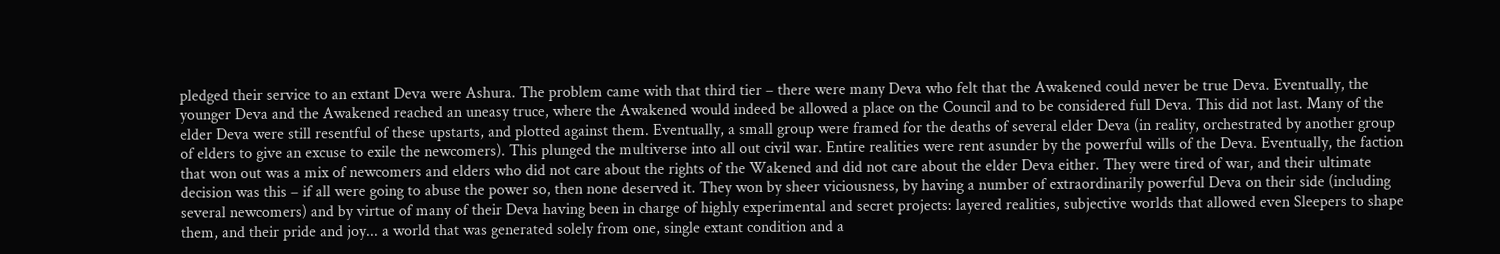pledged their service to an extant Deva were Ashura. The problem came with that third tier – there were many Deva who felt that the Awakened could never be true Deva. Eventually, the younger Deva and the Awakened reached an uneasy truce, where the Awakened would indeed be allowed a place on the Council and to be considered full Deva. This did not last. Many of the elder Deva were still resentful of these upstarts, and plotted against them. Eventually, a small group were framed for the deaths of several elder Deva (in reality, orchestrated by another group of elders to give an excuse to exile the newcomers). This plunged the multiverse into all out civil war. Entire realities were rent asunder by the powerful wills of the Deva. Eventually, the faction that won out was a mix of newcomers and elders who did not care about the rights of the Wakened and did not care about the elder Deva either. They were tired of war, and their ultimate decision was this – if all were going to abuse the power so, then none deserved it. They won by sheer viciousness, by having a number of extraordinarily powerful Deva on their side (including several newcomers) and by virtue of many of their Deva having been in charge of highly experimental and secret projects: layered realities, subjective worlds that allowed even Sleepers to shape them, and their pride and joy... a world that was generated solely from one, single extant condition and a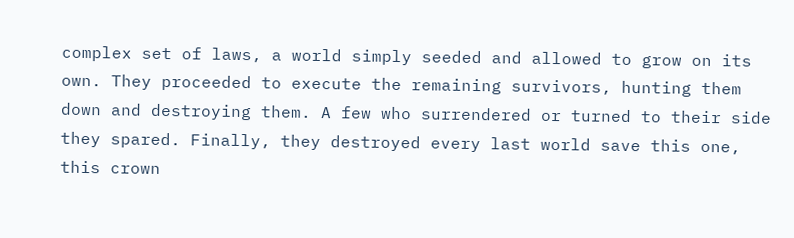complex set of laws, a world simply seeded and allowed to grow on its own. They proceeded to execute the remaining survivors, hunting them down and destroying them. A few who surrendered or turned to their side they spared. Finally, they destroyed every last world save this one, this crown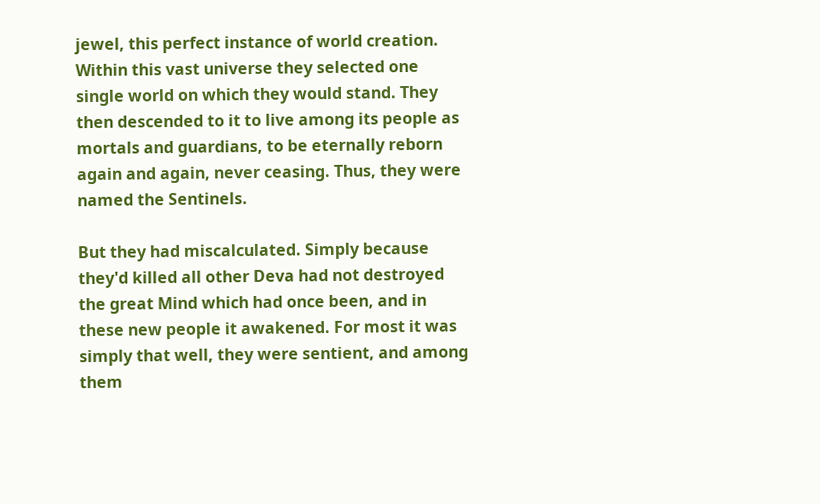jewel, this perfect instance of world creation. Within this vast universe they selected one single world on which they would stand. They then descended to it to live among its people as mortals and guardians, to be eternally reborn again and again, never ceasing. Thus, they were named the Sentinels.

But they had miscalculated. Simply because they'd killed all other Deva had not destroyed the great Mind which had once been, and in these new people it awakened. For most it was simply that well, they were sentient, and among them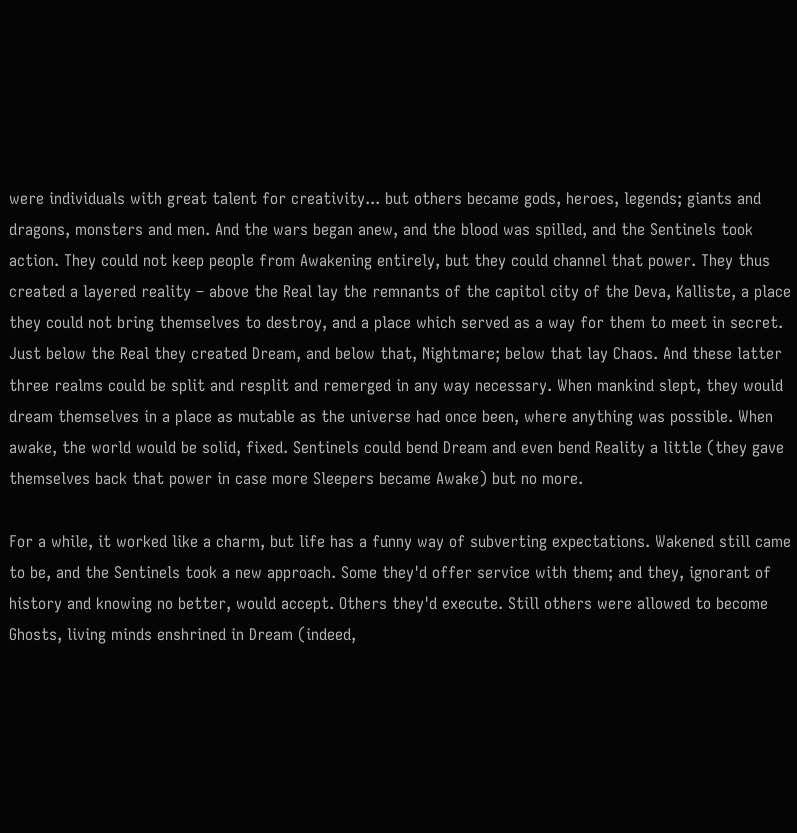were individuals with great talent for creativity... but others became gods, heroes, legends; giants and dragons, monsters and men. And the wars began anew, and the blood was spilled, and the Sentinels took action. They could not keep people from Awakening entirely, but they could channel that power. They thus created a layered reality – above the Real lay the remnants of the capitol city of the Deva, Kalliste, a place they could not bring themselves to destroy, and a place which served as a way for them to meet in secret. Just below the Real they created Dream, and below that, Nightmare; below that lay Chaos. And these latter three realms could be split and resplit and remerged in any way necessary. When mankind slept, they would dream themselves in a place as mutable as the universe had once been, where anything was possible. When awake, the world would be solid, fixed. Sentinels could bend Dream and even bend Reality a little (they gave themselves back that power in case more Sleepers became Awake) but no more.

For a while, it worked like a charm, but life has a funny way of subverting expectations. Wakened still came to be, and the Sentinels took a new approach. Some they'd offer service with them; and they, ignorant of history and knowing no better, would accept. Others they'd execute. Still others were allowed to become Ghosts, living minds enshrined in Dream (indeed,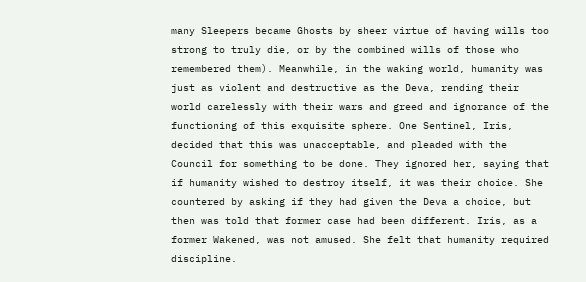many Sleepers became Ghosts by sheer virtue of having wills too strong to truly die, or by the combined wills of those who remembered them). Meanwhile, in the waking world, humanity was just as violent and destructive as the Deva, rending their world carelessly with their wars and greed and ignorance of the functioning of this exquisite sphere. One Sentinel, Iris, decided that this was unacceptable, and pleaded with the Council for something to be done. They ignored her, saying that if humanity wished to destroy itself, it was their choice. She countered by asking if they had given the Deva a choice, but then was told that former case had been different. Iris, as a former Wakened, was not amused. She felt that humanity required discipline.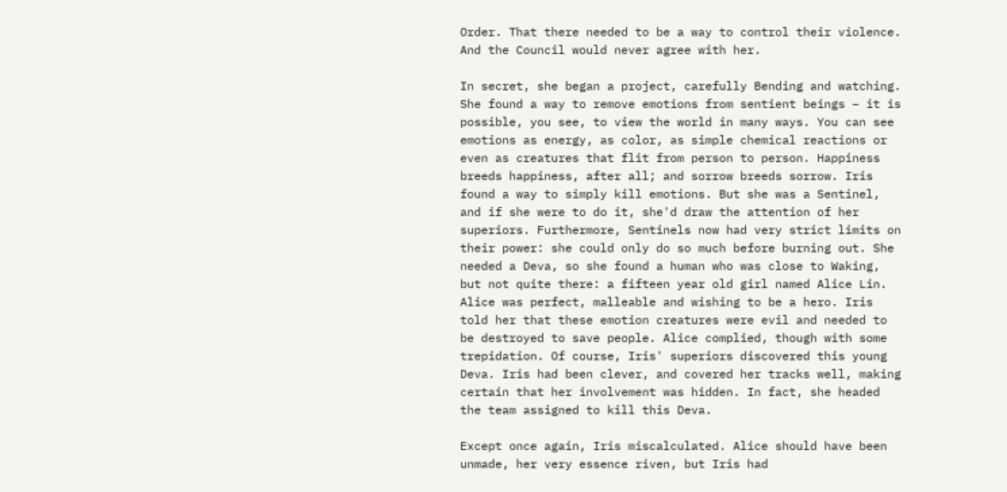Order. That there needed to be a way to control their violence. And the Council would never agree with her.

In secret, she began a project, carefully Bending and watching. She found a way to remove emotions from sentient beings – it is possible, you see, to view the world in many ways. You can see emotions as energy, as color, as simple chemical reactions or even as creatures that flit from person to person. Happiness breeds happiness, after all; and sorrow breeds sorrow. Iris found a way to simply kill emotions. But she was a Sentinel, and if she were to do it, she'd draw the attention of her superiors. Furthermore, Sentinels now had very strict limits on their power: she could only do so much before burning out. She needed a Deva, so she found a human who was close to Waking, but not quite there: a fifteen year old girl named Alice Lin. Alice was perfect, malleable and wishing to be a hero. Iris told her that these emotion creatures were evil and needed to be destroyed to save people. Alice complied, though with some trepidation. Of course, Iris' superiors discovered this young Deva. Iris had been clever, and covered her tracks well, making certain that her involvement was hidden. In fact, she headed the team assigned to kill this Deva.

Except once again, Iris miscalculated. Alice should have been unmade, her very essence riven, but Iris had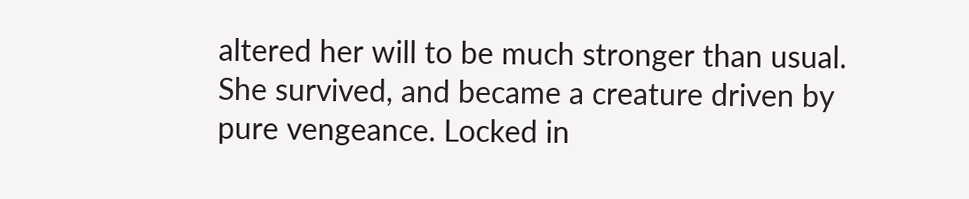altered her will to be much stronger than usual. She survived, and became a creature driven by pure vengeance. Locked in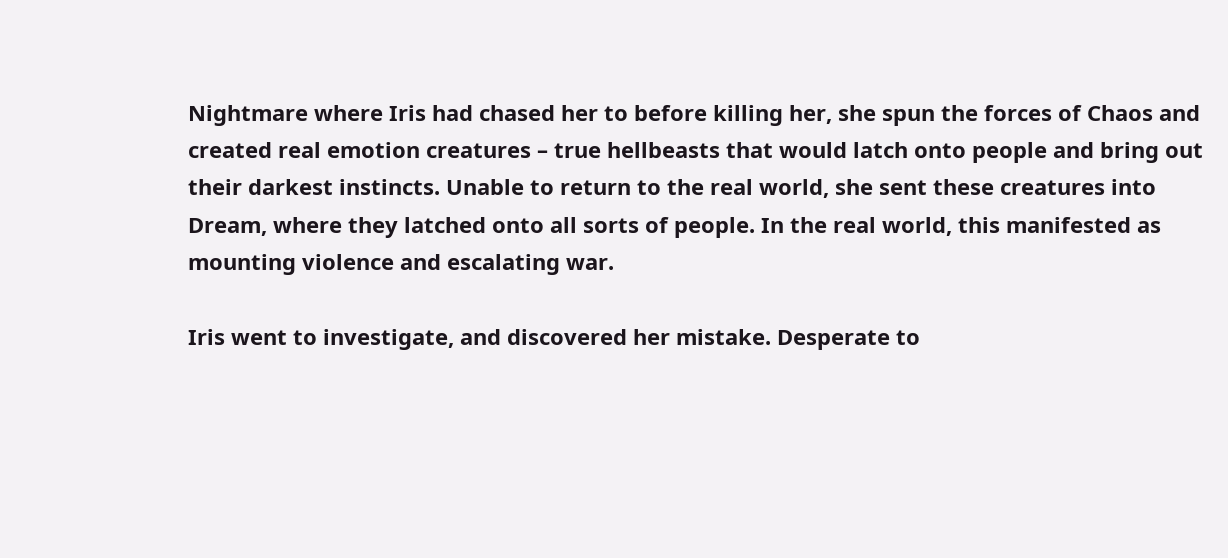Nightmare where Iris had chased her to before killing her, she spun the forces of Chaos and created real emotion creatures – true hellbeasts that would latch onto people and bring out their darkest instincts. Unable to return to the real world, she sent these creatures into Dream, where they latched onto all sorts of people. In the real world, this manifested as mounting violence and escalating war.

Iris went to investigate, and discovered her mistake. Desperate to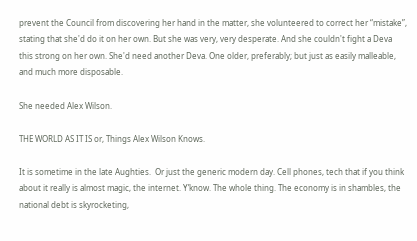prevent the Council from discovering her hand in the matter, she volunteered to correct her “mistake”, stating that she'd do it on her own. But she was very, very desperate. And she couldn't fight a Deva this strong on her own. She'd need another Deva. One older, preferably; but just as easily malleable, and much more disposable.

She needed Alex Wilson.

THE WORLD AS IT IS or, Things Alex Wilson Knows.

It is sometime in the late Aughties.  Or just the generic modern day. Cell phones, tech that if you think about it really is almost magic, the internet. Y’know. The whole thing. The economy is in shambles, the national debt is skyrocketing,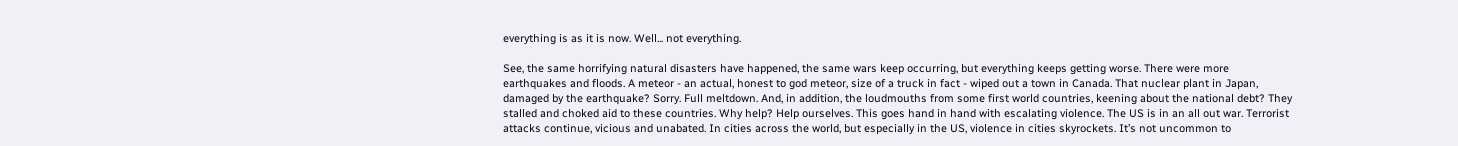everything is as it is now. Well... not everything.

See, the same horrifying natural disasters have happened, the same wars keep occurring, but everything keeps getting worse. There were more earthquakes and floods. A meteor - an actual, honest to god meteor, size of a truck in fact - wiped out a town in Canada. That nuclear plant in Japan, damaged by the earthquake? Sorry. Full meltdown. And, in addition, the loudmouths from some first world countries, keening about the national debt? They stalled and choked aid to these countries. Why help? Help ourselves. This goes hand in hand with escalating violence. The US is in an all out war. Terrorist attacks continue, vicious and unabated. In cities across the world, but especially in the US, violence in cities skyrockets. It’s not uncommon to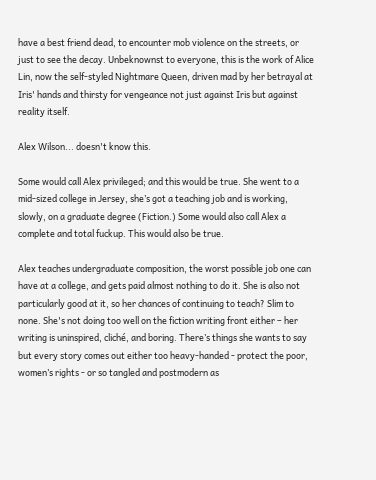have a best friend dead, to encounter mob violence on the streets, or just to see the decay. Unbeknownst to everyone, this is the work of Alice Lin, now the self-styled Nightmare Queen, driven mad by her betrayal at Iris' hands and thirsty for vengeance not just against Iris but against reality itself.

Alex Wilson... doesn't know this.

Some would call Alex privileged; and this would be true. She went to a mid-sized college in Jersey, she’s got a teaching job and is working, slowly, on a graduate degree (Fiction.) Some would also call Alex a complete and total fuckup. This would also be true.

Alex teaches undergraduate composition, the worst possible job one can have at a college, and gets paid almost nothing to do it. She is also not particularly good at it, so her chances of continuing to teach? Slim to none. She's not doing too well on the fiction writing front either – her writing is uninspired, cliché, and boring. There’s things she wants to say but every story comes out either too heavy-handed - protect the poor, women’s rights - or so tangled and postmodern as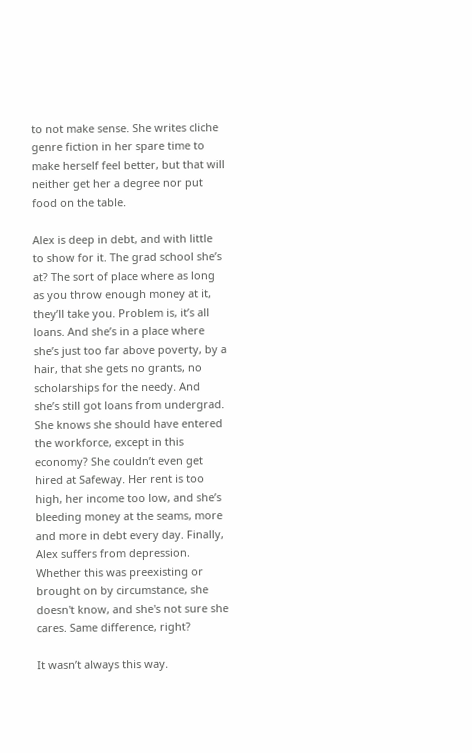to not make sense. She writes cliche genre fiction in her spare time to make herself feel better, but that will neither get her a degree nor put food on the table.

Alex is deep in debt, and with little to show for it. The grad school she’s at? The sort of place where as long as you throw enough money at it, they’ll take you. Problem is, it’s all loans. And she’s in a place where she’s just too far above poverty, by a hair, that she gets no grants, no scholarships for the needy. And she’s still got loans from undergrad. She knows she should have entered the workforce, except in this economy? She couldn’t even get hired at Safeway. Her rent is too high, her income too low, and she’s bleeding money at the seams, more and more in debt every day. Finally, Alex suffers from depression. Whether this was preexisting or brought on by circumstance, she doesn't know, and she's not sure she cares. Same difference, right?

It wasn’t always this way.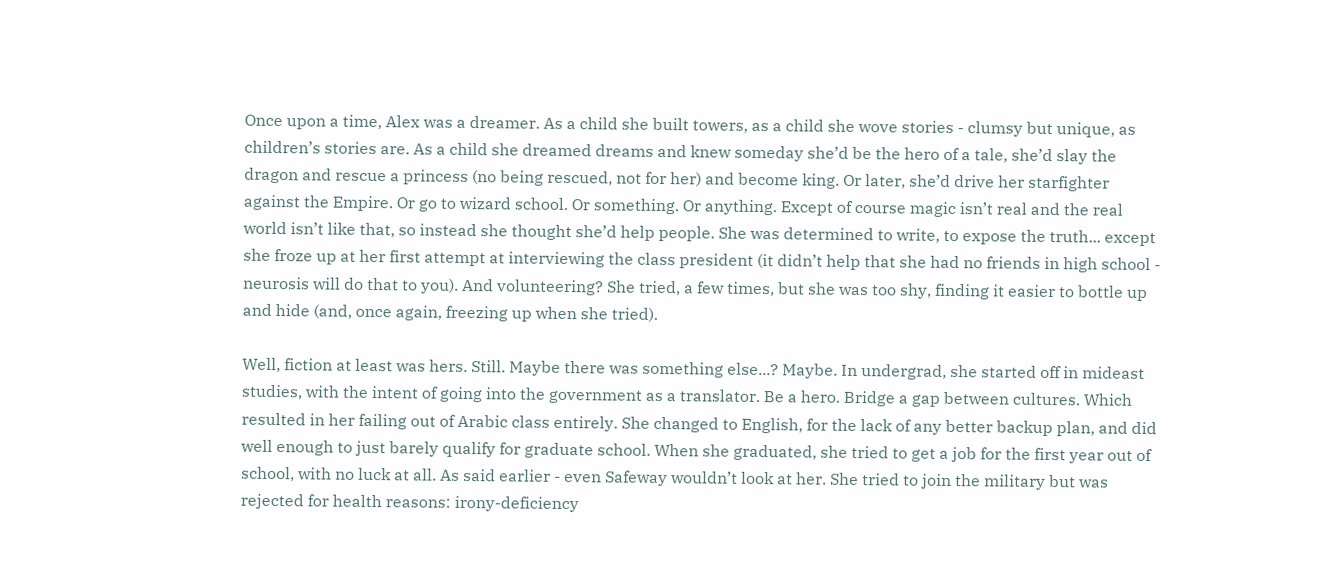Once upon a time, Alex was a dreamer. As a child she built towers, as a child she wove stories - clumsy but unique, as children’s stories are. As a child she dreamed dreams and knew someday she’d be the hero of a tale, she’d slay the dragon and rescue a princess (no being rescued, not for her) and become king. Or later, she’d drive her starfighter against the Empire. Or go to wizard school. Or something. Or anything. Except of course magic isn’t real and the real world isn’t like that, so instead she thought she’d help people. She was determined to write, to expose the truth... except she froze up at her first attempt at interviewing the class president (it didn’t help that she had no friends in high school - neurosis will do that to you). And volunteering? She tried, a few times, but she was too shy, finding it easier to bottle up and hide (and, once again, freezing up when she tried).

Well, fiction at least was hers. Still. Maybe there was something else...? Maybe. In undergrad, she started off in mideast studies, with the intent of going into the government as a translator. Be a hero. Bridge a gap between cultures. Which resulted in her failing out of Arabic class entirely. She changed to English, for the lack of any better backup plan, and did well enough to just barely qualify for graduate school. When she graduated, she tried to get a job for the first year out of school, with no luck at all. As said earlier - even Safeway wouldn’t look at her. She tried to join the military but was rejected for health reasons: irony-deficiency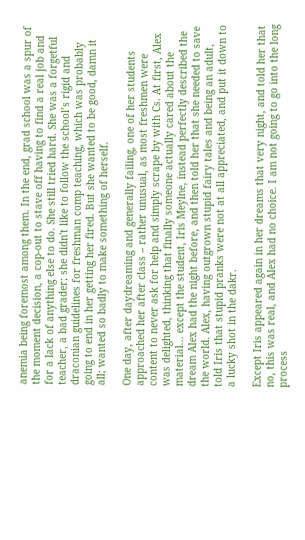anemia being foremost among them. In the end, grad school was a spur of the moment decision, a cop-out to stave off having to find a real job and for a lack of anything else to do. She still tried hard. She was a forgetful teacher, a bad grader; she didn't like to follow the school’s rigid and draconian guidelines for freshman comp teaching, which was probably going to end in her getting her fired. But she wanted to be good, damn it all; wanted so badly to make something of herself.

One day, after daydreaming and generally failing, one of her students approached her after class – rather unusual, as most freshmen were content to never ask for help and simply scrape by with Cs. At first, Alex was delighted, thinking that finally someone actually cared about the material... except the student, Iris Meylne, instead perfectly described the dream Alex had the night before, and then told her that she needed to save the world. Alex, having outgrown stupid fairy tales and being an adult, told Iris that stupid pranks were not at all appreciated, and put it down to a lucky shot in the dakr.

Except Iris appeared again in her dreams that very night, and told her that no, this was real, and Alex had no choice. I am not going to go into the long process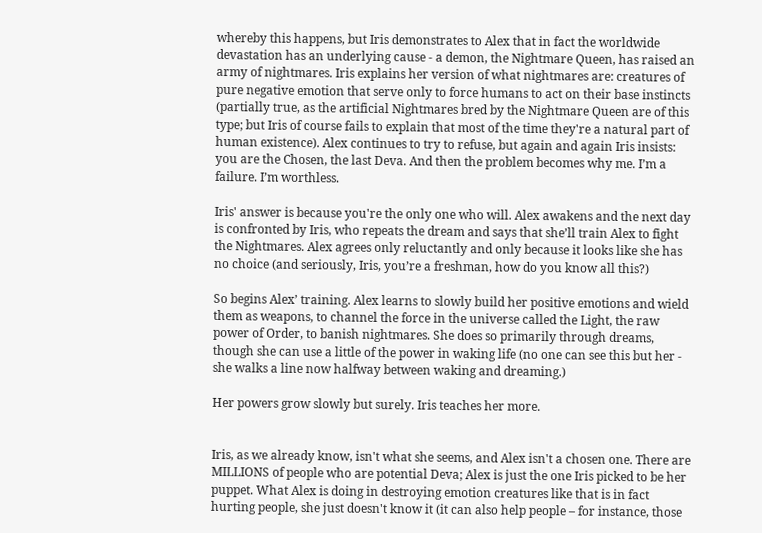whereby this happens, but Iris demonstrates to Alex that in fact the worldwide devastation has an underlying cause - a demon, the Nightmare Queen, has raised an army of nightmares. Iris explains her version of what nightmares are: creatures of pure negative emotion that serve only to force humans to act on their base instincts (partially true, as the artificial Nightmares bred by the Nightmare Queen are of this type; but Iris of course fails to explain that most of the time they're a natural part of human existence). Alex continues to try to refuse, but again and again Iris insists: you are the Chosen, the last Deva. And then the problem becomes why me. I’m a failure. I’m worthless.

Iris' answer is because you're the only one who will. Alex awakens and the next day is confronted by Iris, who repeats the dream and says that she’ll train Alex to fight the Nightmares. Alex agrees only reluctantly and only because it looks like she has no choice (and seriously, Iris, you’re a freshman, how do you know all this?)

So begins Alex’ training. Alex learns to slowly build her positive emotions and wield them as weapons, to channel the force in the universe called the Light, the raw power of Order, to banish nightmares. She does so primarily through dreams, though she can use a little of the power in waking life (no one can see this but her - she walks a line now halfway between waking and dreaming.)

Her powers grow slowly but surely. Iris teaches her more.


Iris, as we already know, isn't what she seems, and Alex isn't a chosen one. There are MILLIONS of people who are potential Deva; Alex is just the one Iris picked to be her puppet. What Alex is doing in destroying emotion creatures like that is in fact hurting people, she just doesn't know it (it can also help people – for instance, those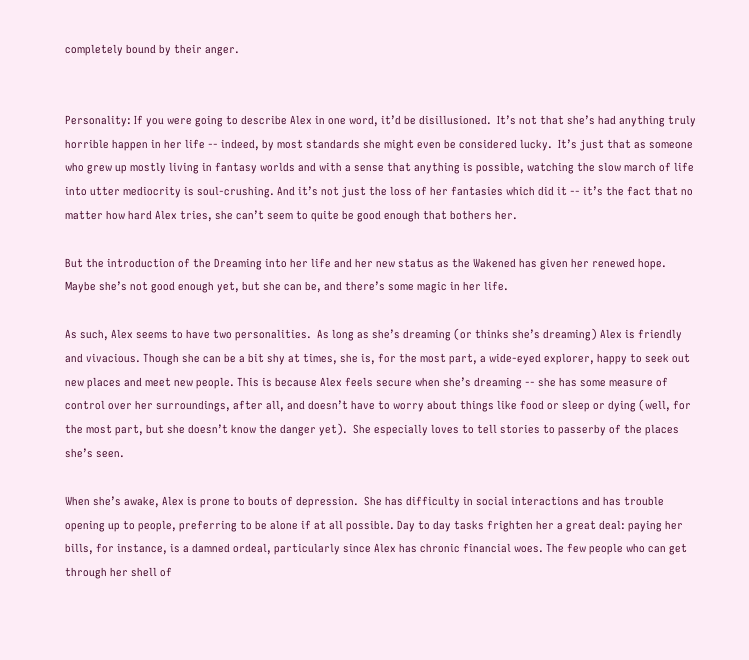completely bound by their anger.


Personality: If you were going to describe Alex in one word, it’d be disillusioned.  It’s not that she’s had anything truly horrible happen in her life -- indeed, by most standards she might even be considered lucky.  It’s just that as someone who grew up mostly living in fantasy worlds and with a sense that anything is possible, watching the slow march of life into utter mediocrity is soul-crushing. And it’s not just the loss of her fantasies which did it -- it’s the fact that no matter how hard Alex tries, she can’t seem to quite be good enough that bothers her.

But the introduction of the Dreaming into her life and her new status as the Wakened has given her renewed hope. Maybe she’s not good enough yet, but she can be, and there’s some magic in her life.

As such, Alex seems to have two personalities.  As long as she’s dreaming (or thinks she’s dreaming) Alex is friendly and vivacious. Though she can be a bit shy at times, she is, for the most part, a wide-eyed explorer, happy to seek out new places and meet new people. This is because Alex feels secure when she’s dreaming -- she has some measure of control over her surroundings, after all, and doesn’t have to worry about things like food or sleep or dying (well, for the most part, but she doesn’t know the danger yet).  She especially loves to tell stories to passerby of the places she’s seen.

When she’s awake, Alex is prone to bouts of depression.  She has difficulty in social interactions and has trouble opening up to people, preferring to be alone if at all possible. Day to day tasks frighten her a great deal: paying her bills, for instance, is a damned ordeal, particularly since Alex has chronic financial woes. The few people who can get through her shell of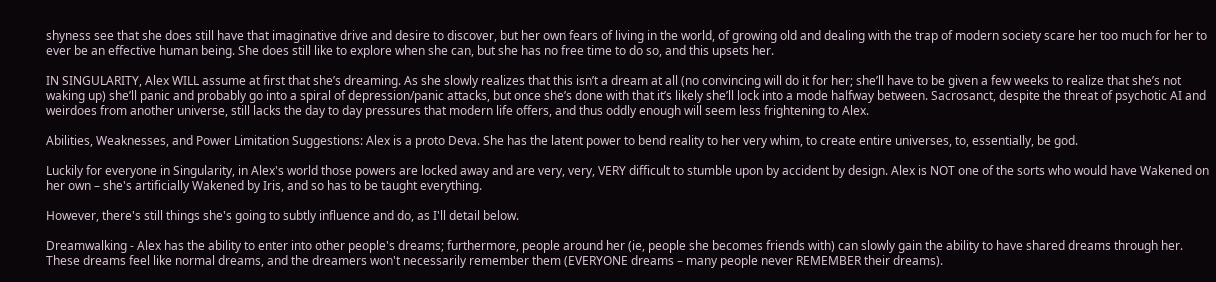shyness see that she does still have that imaginative drive and desire to discover, but her own fears of living in the world, of growing old and dealing with the trap of modern society scare her too much for her to ever be an effective human being. She does still like to explore when she can, but she has no free time to do so, and this upsets her.

IN SINGULARITY, Alex WILL assume at first that she’s dreaming. As she slowly realizes that this isn’t a dream at all (no convincing will do it for her; she’ll have to be given a few weeks to realize that she’s not waking up) she’ll panic and probably go into a spiral of depression/panic attacks, but once she’s done with that it’s likely she’ll lock into a mode halfway between. Sacrosanct, despite the threat of psychotic AI and weirdoes from another universe, still lacks the day to day pressures that modern life offers, and thus oddly enough will seem less frightening to Alex.

Abilities, Weaknesses, and Power Limitation Suggestions: Alex is a proto Deva. She has the latent power to bend reality to her very whim, to create entire universes, to, essentially, be god.

Luckily for everyone in Singularity, in Alex's world those powers are locked away and are very, very, VERY difficult to stumble upon by accident by design. Alex is NOT one of the sorts who would have Wakened on her own – she's artificially Wakened by Iris, and so has to be taught everything.

However, there's still things she's going to subtly influence and do, as I'll detail below.

Dreamwalking - Alex has the ability to enter into other people's dreams; furthermore, people around her (ie, people she becomes friends with) can slowly gain the ability to have shared dreams through her. These dreams feel like normal dreams, and the dreamers won't necessarily remember them (EVERYONE dreams – many people never REMEMBER their dreams).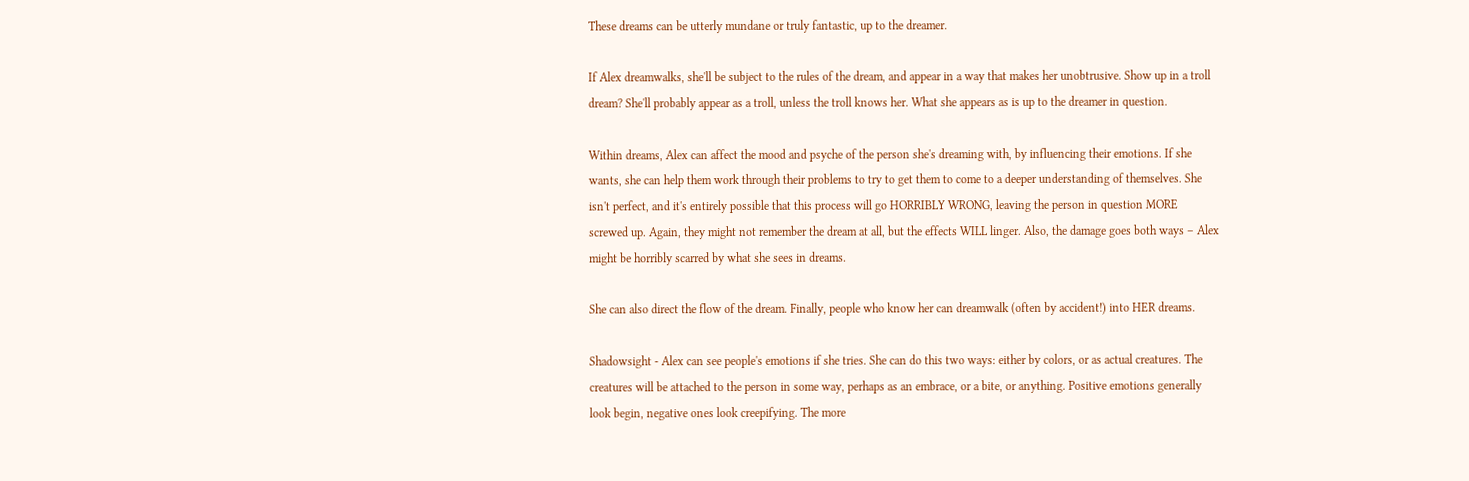These dreams can be utterly mundane or truly fantastic, up to the dreamer.

If Alex dreamwalks, she'll be subject to the rules of the dream, and appear in a way that makes her unobtrusive. Show up in a troll dream? She'll probably appear as a troll, unless the troll knows her. What she appears as is up to the dreamer in question.

Within dreams, Alex can affect the mood and psyche of the person she's dreaming with, by influencing their emotions. If she wants, she can help them work through their problems to try to get them to come to a deeper understanding of themselves. She isn't perfect, and it's entirely possible that this process will go HORRIBLY WRONG, leaving the person in question MORE screwed up. Again, they might not remember the dream at all, but the effects WILL linger. Also, the damage goes both ways – Alex might be horribly scarred by what she sees in dreams.

She can also direct the flow of the dream. Finally, people who know her can dreamwalk (often by accident!) into HER dreams.

Shadowsight - Alex can see people's emotions if she tries. She can do this two ways: either by colors, or as actual creatures. The creatures will be attached to the person in some way, perhaps as an embrace, or a bite, or anything. Positive emotions generally look begin, negative ones look creepifying. The more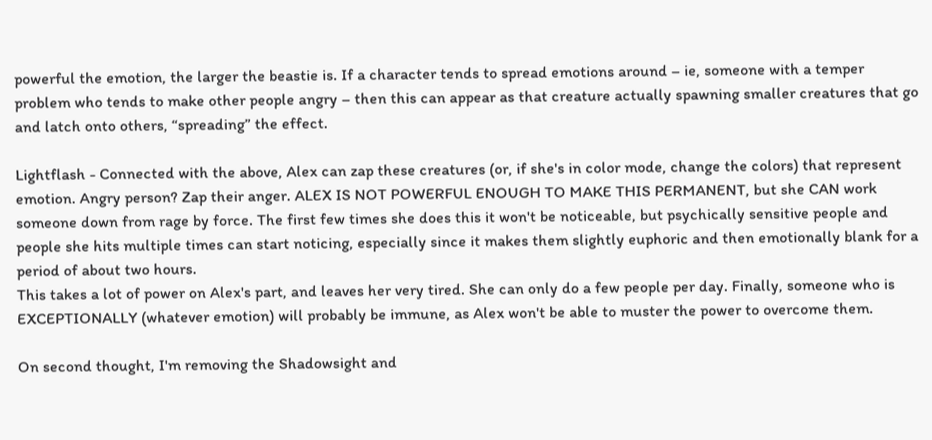powerful the emotion, the larger the beastie is. If a character tends to spread emotions around – ie, someone with a temper problem who tends to make other people angry – then this can appear as that creature actually spawning smaller creatures that go and latch onto others, “spreading” the effect.

Lightflash - Connected with the above, Alex can zap these creatures (or, if she's in color mode, change the colors) that represent emotion. Angry person? Zap their anger. ALEX IS NOT POWERFUL ENOUGH TO MAKE THIS PERMANENT, but she CAN work someone down from rage by force. The first few times she does this it won't be noticeable, but psychically sensitive people and people she hits multiple times can start noticing, especially since it makes them slightly euphoric and then emotionally blank for a period of about two hours.
This takes a lot of power on Alex's part, and leaves her very tired. She can only do a few people per day. Finally, someone who is EXCEPTIONALLY (whatever emotion) will probably be immune, as Alex won't be able to muster the power to overcome them.

On second thought, I'm removing the Shadowsight and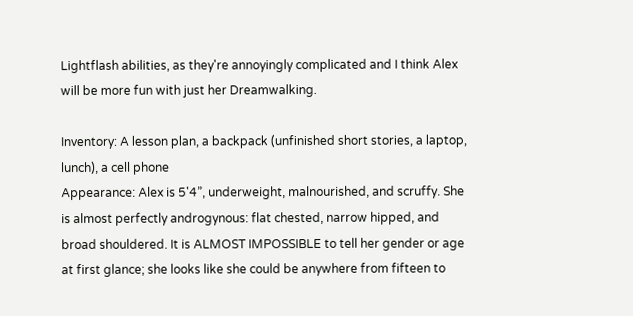Lightflash abilities, as they're annoyingly complicated and I think Alex will be more fun with just her Dreamwalking.

Inventory: A lesson plan, a backpack (unfinished short stories, a laptop, lunch), a cell phone
Appearance: Alex is 5'4”, underweight, malnourished, and scruffy. She is almost perfectly androgynous: flat chested, narrow hipped, and broad shouldered. It is ALMOST IMPOSSIBLE to tell her gender or age at first glance; she looks like she could be anywhere from fifteen to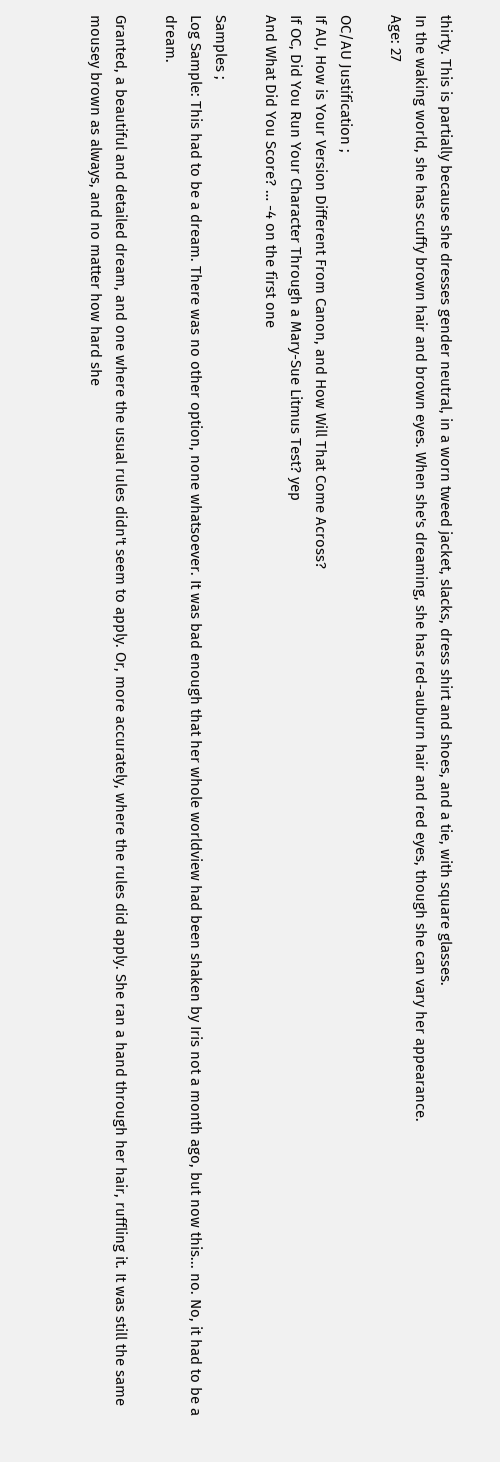thirty. This is partially because she dresses gender neutral, in a worn tweed jacket, slacks, dress shirt and shoes, and a tie, with square glasses.
In the waking world, she has scuffy brown hair and brown eyes. When she's dreaming, she has red-auburn hair and red eyes, though she can vary her appearance.
Age: 27

OC/AU Justification ;
If AU, How is Your Version Different From Canon, and How Will That Come Across?
If OC, Did You Run Your Character Through a Mary-Sue Litmus Test? yep
And What Did You Score? … -4 on the first one

Samples ;
Log Sample: This had to be a dream. There was no other option, none whatsoever. It was bad enough that her whole worldview had been shaken by Iris not a month ago, but now this... no. No, it had to be a dream.

Granted, a beautiful and detailed dream, and one where the usual rules didn't seem to apply. Or, more accurately, where the rules did apply. She ran a hand through her hair, ruffling it. It was still the same mousey brown as always, and no matter how hard she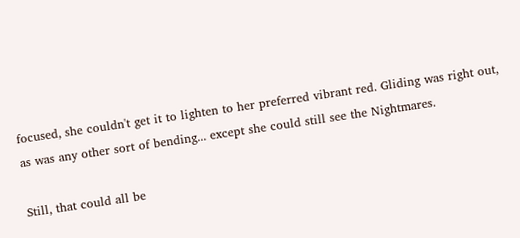focused, she couldn't get it to lighten to her preferred vibrant red. Gliding was right out, as was any other sort of bending... except she could still see the Nightmares.

Still, that could all be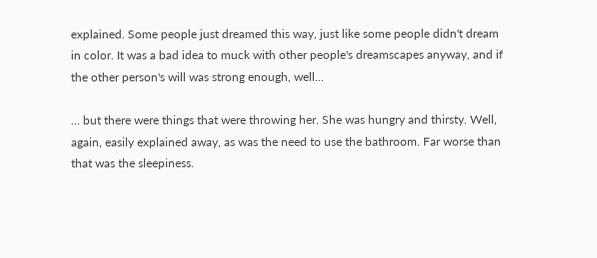explained. Some people just dreamed this way, just like some people didn't dream in color. It was a bad idea to muck with other people's dreamscapes anyway, and if the other person's will was strong enough, well...

… but there were things that were throwing her. She was hungry and thirsty. Well, again, easily explained away, as was the need to use the bathroom. Far worse than that was the sleepiness.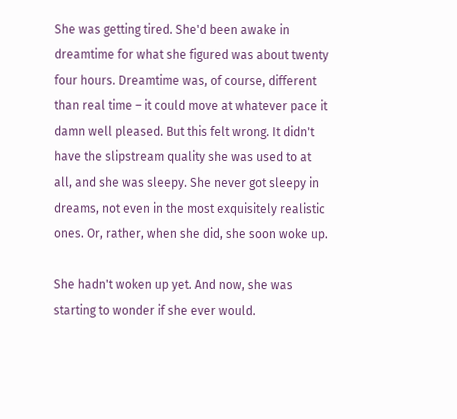She was getting tired. She'd been awake in dreamtime for what she figured was about twenty four hours. Dreamtime was, of course, different than real time – it could move at whatever pace it damn well pleased. But this felt wrong. It didn't have the slipstream quality she was used to at all, and she was sleepy. She never got sleepy in dreams, not even in the most exquisitely realistic ones. Or, rather, when she did, she soon woke up.

She hadn't woken up yet. And now, she was starting to wonder if she ever would.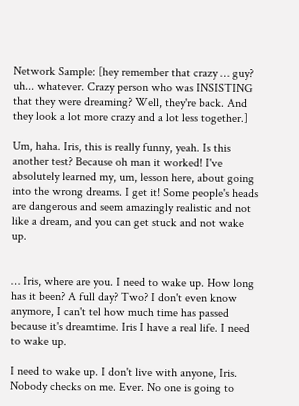Network Sample: [hey remember that crazy … guy? uh... whatever. Crazy person who was INSISTING that they were dreaming? Well, they're back. And they look a lot more crazy and a lot less together.]

Um, haha. Iris, this is really funny, yeah. Is this another test? Because oh man it worked! I've absolutely learned my, um, lesson here, about going into the wrong dreams. I get it! Some people's heads are dangerous and seem amazingly realistic and not like a dream, and you can get stuck and not wake up.


… Iris, where are you. I need to wake up. How long has it been? A full day? Two? I don't even know anymore, I can't tel how much time has passed because it's dreamtime. Iris I have a real life. I need to wake up.

I need to wake up. I don't live with anyone, Iris. Nobody checks on me. Ever. No one is going to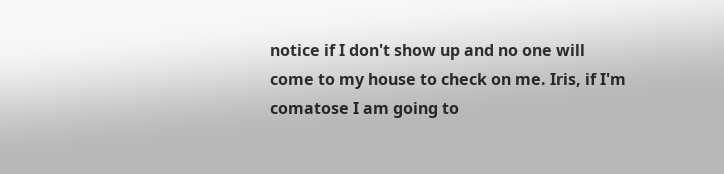notice if I don't show up and no one will come to my house to check on me. Iris, if I'm comatose I am going to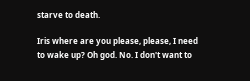starve to death.

Iris where are you please, please, I need to wake up? Oh god. No. I don't want to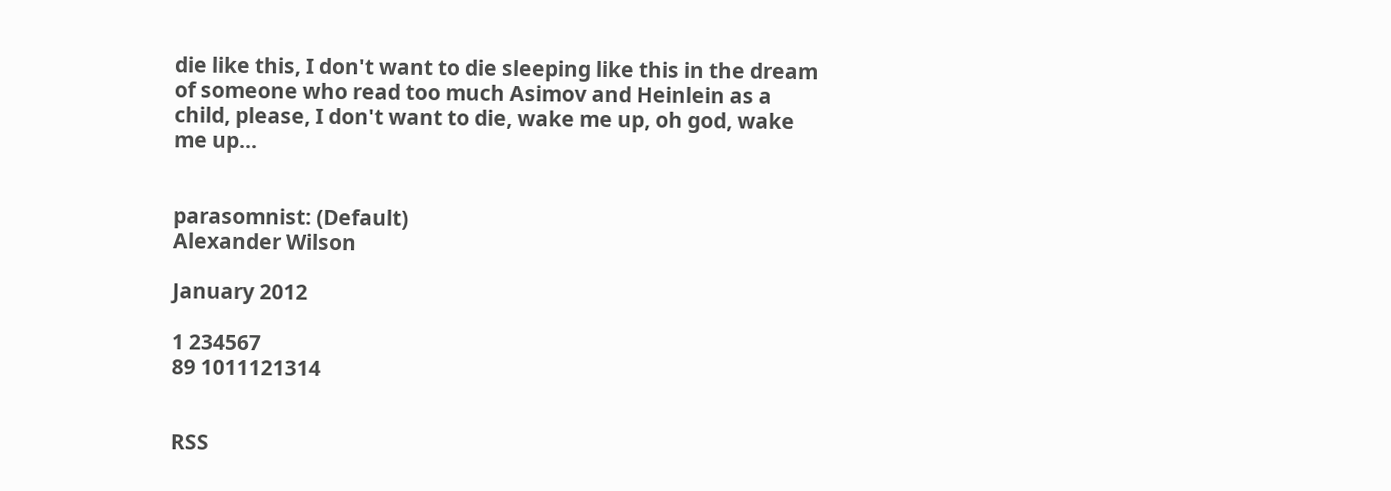die like this, I don't want to die sleeping like this in the dream of someone who read too much Asimov and Heinlein as a child, please, I don't want to die, wake me up, oh god, wake me up...


parasomnist: (Default)
Alexander Wilson

January 2012

1 234567
89 1011121314


RSS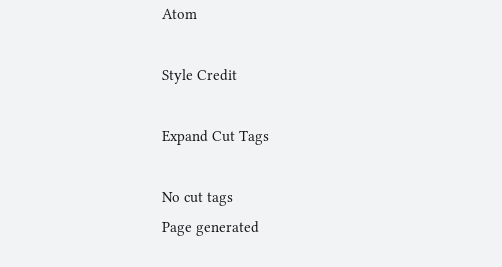Atom

Style Credit

Expand Cut Tags

No cut tags
Page generated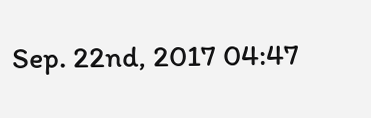Sep. 22nd, 2017 04:47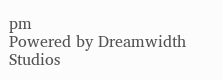pm
Powered by Dreamwidth Studios